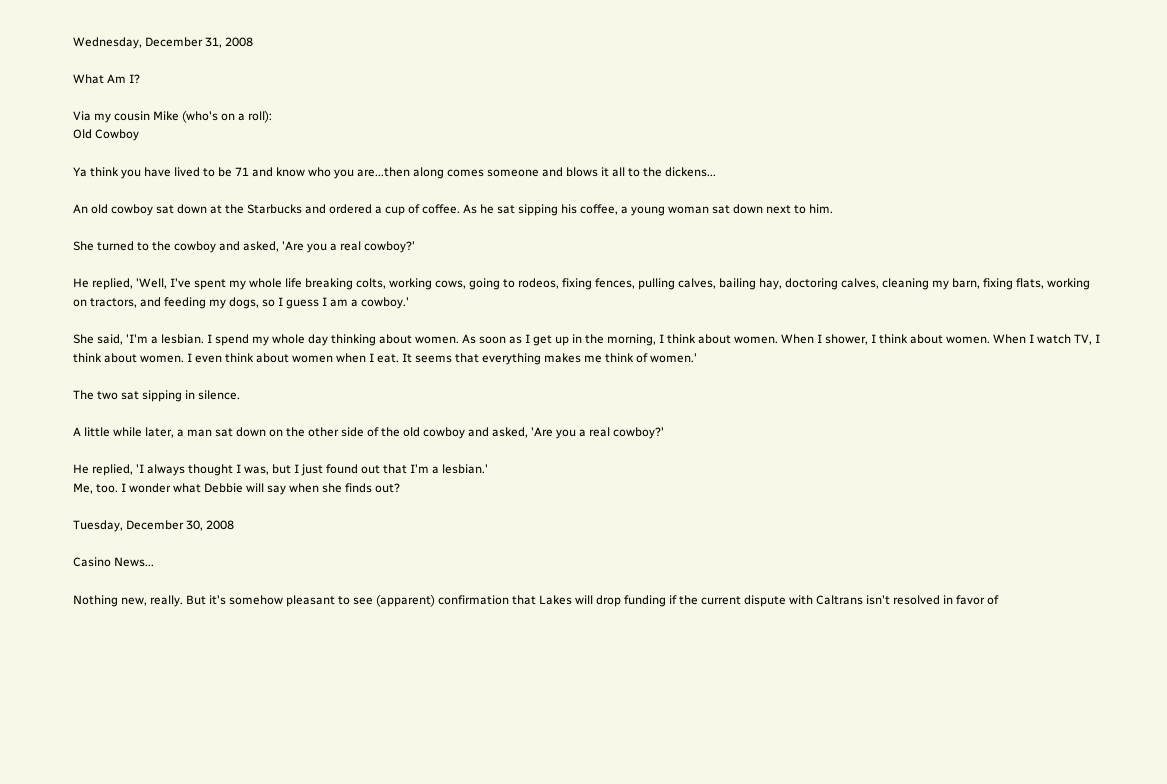Wednesday, December 31, 2008

What Am I?

Via my cousin Mike (who's on a roll):
Old Cowboy

Ya think you have lived to be 71 and know who you are...then along comes someone and blows it all to the dickens...

An old cowboy sat down at the Starbucks and ordered a cup of coffee. As he sat sipping his coffee, a young woman sat down next to him.

She turned to the cowboy and asked, 'Are you a real cowboy?'

He replied, 'Well, I've spent my whole life breaking colts, working cows, going to rodeos, fixing fences, pulling calves, bailing hay, doctoring calves, cleaning my barn, fixing flats, working on tractors, and feeding my dogs, so I guess I am a cowboy.'

She said, 'I'm a lesbian. I spend my whole day thinking about women. As soon as I get up in the morning, I think about women. When I shower, I think about women. When I watch TV, I think about women. I even think about women when I eat. It seems that everything makes me think of women.'

The two sat sipping in silence.

A little while later, a man sat down on the other side of the old cowboy and asked, 'Are you a real cowboy?'

He replied, 'I always thought I was, but I just found out that I'm a lesbian.'
Me, too. I wonder what Debbie will say when she finds out?

Tuesday, December 30, 2008

Casino News...

Nothing new, really. But it's somehow pleasant to see (apparent) confirmation that Lakes will drop funding if the current dispute with Caltrans isn't resolved in favor of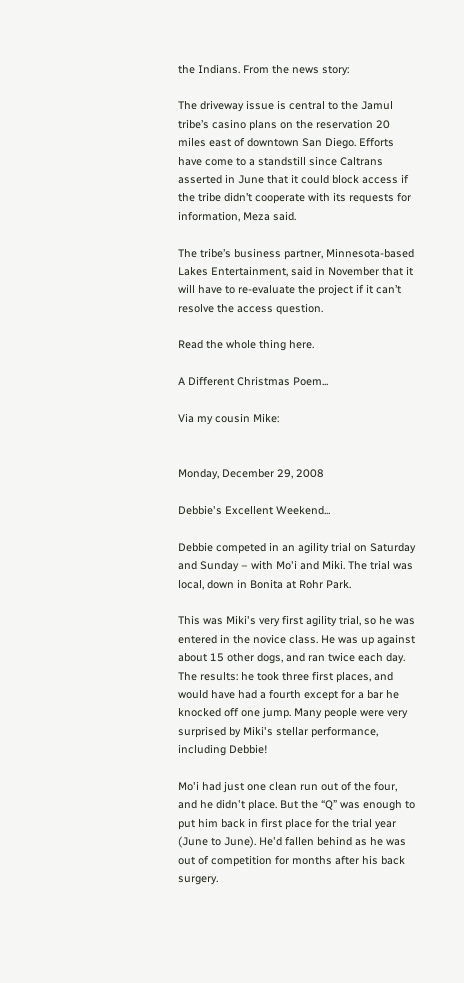the Indians. From the news story:

The driveway issue is central to the Jamul tribe’s casino plans on the reservation 20 miles east of downtown San Diego. Efforts have come to a standstill since Caltrans asserted in June that it could block access if the tribe didn’t cooperate with its requests for information, Meza said.

The tribe’s business partner, Minnesota-based Lakes Entertainment, said in November that it will have to re-evaluate the project if it can’t resolve the access question.

Read the whole thing here.

A Different Christmas Poem...

Via my cousin Mike:


Monday, December 29, 2008

Debbie's Excellent Weekend...

Debbie competed in an agility trial on Saturday and Sunday – with Mo'i and Miki. The trial was local, down in Bonita at Rohr Park.

This was Miki's very first agility trial, so he was entered in the novice class. He was up against about 15 other dogs, and ran twice each day. The results: he took three first places, and would have had a fourth except for a bar he knocked off one jump. Many people were very surprised by Miki's stellar performance, including Debbie!

Mo'i had just one clean run out of the four, and he didn't place. But the “Q” was enough to put him back in first place for the trial year (June to June). He'd fallen behind as he was out of competition for months after his back surgery.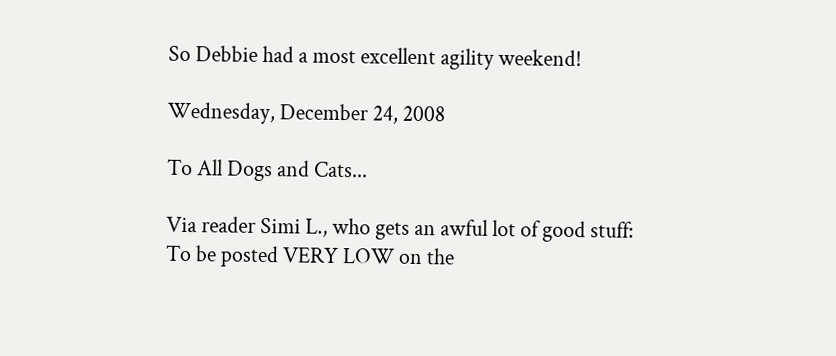So Debbie had a most excellent agility weekend!

Wednesday, December 24, 2008

To All Dogs and Cats...

Via reader Simi L., who gets an awful lot of good stuff:
To be posted VERY LOW on the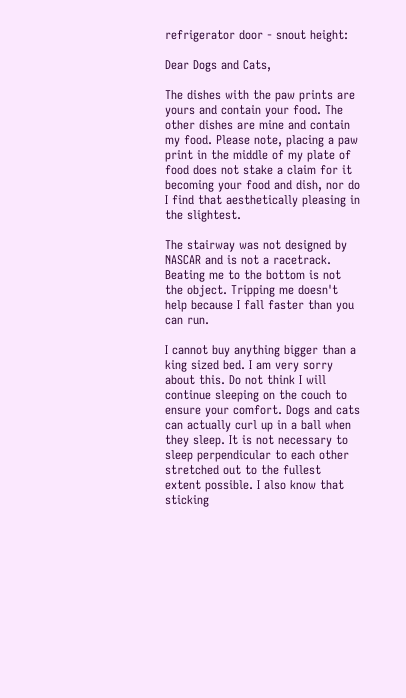refrigerator door - snout height:

Dear Dogs and Cats,

The dishes with the paw prints are yours and contain your food. The other dishes are mine and contain my food. Please note, placing a paw print in the middle of my plate of food does not stake a claim for it becoming your food and dish, nor do I find that aesthetically pleasing in the slightest.

The stairway was not designed by NASCAR and is not a racetrack. Beating me to the bottom is not the object. Tripping me doesn't help because I fall faster than you can run.

I cannot buy anything bigger than a king sized bed. I am very sorry about this. Do not think I will continue sleeping on the couch to ensure your comfort. Dogs and cats can actually curl up in a ball when they sleep. It is not necessary to sleep perpendicular to each other stretched out to the fullest extent possible. I also know that sticking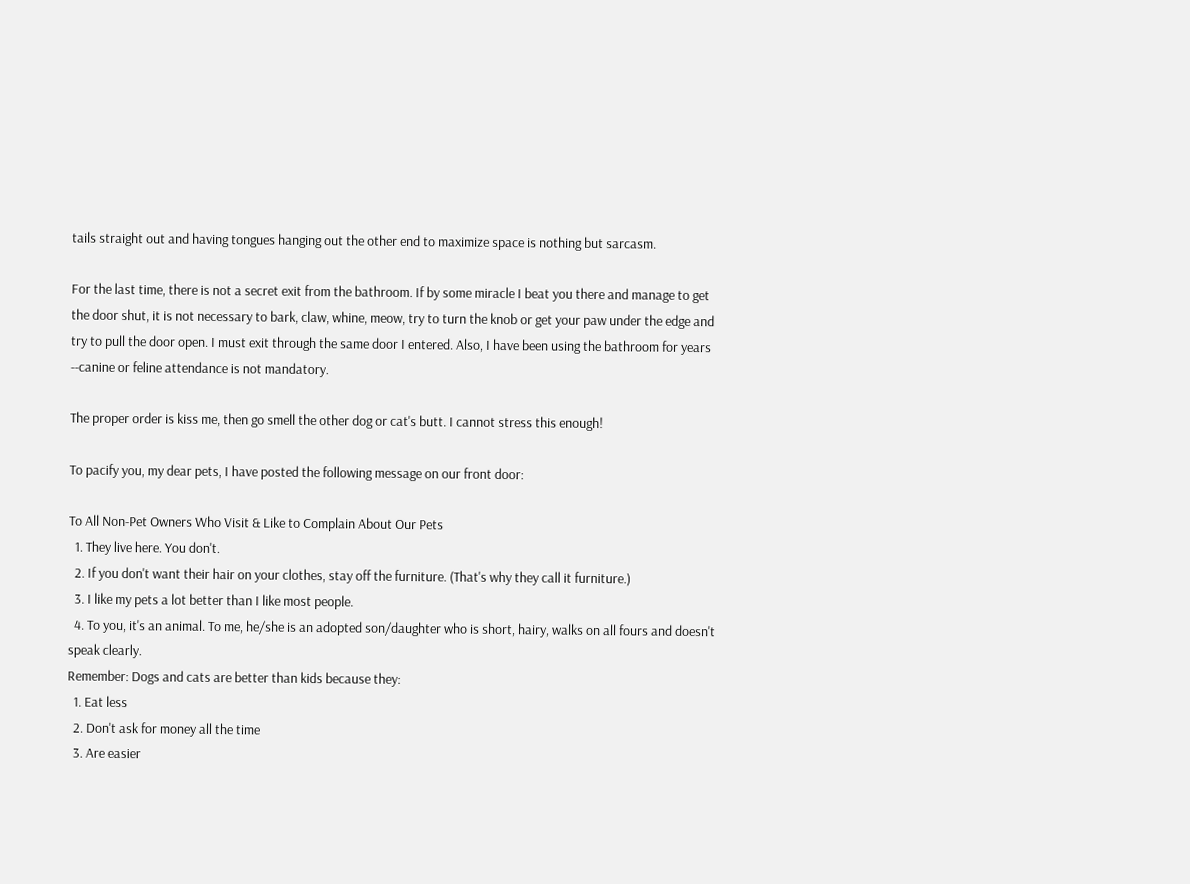tails straight out and having tongues hanging out the other end to maximize space is nothing but sarcasm.

For the last time, there is not a secret exit from the bathroom. If by some miracle I beat you there and manage to get the door shut, it is not necessary to bark, claw, whine, meow, try to turn the knob or get your paw under the edge and try to pull the door open. I must exit through the same door I entered. Also, I have been using the bathroom for years --canine or feline attendance is not mandatory.

The proper order is kiss me, then go smell the other dog or cat's butt. I cannot stress this enough!

To pacify you, my dear pets, I have posted the following message on our front door:

To All Non-Pet Owners Who Visit & Like to Complain About Our Pets
  1. They live here. You don't.
  2. If you don't want their hair on your clothes, stay off the furniture. (That's why they call it furniture.)
  3. I like my pets a lot better than I like most people.
  4. To you, it's an animal. To me, he/she is an adopted son/daughter who is short, hairy, walks on all fours and doesn't speak clearly.
Remember: Dogs and cats are better than kids because they:
  1. Eat less
  2. Don't ask for money all the time
  3. Are easier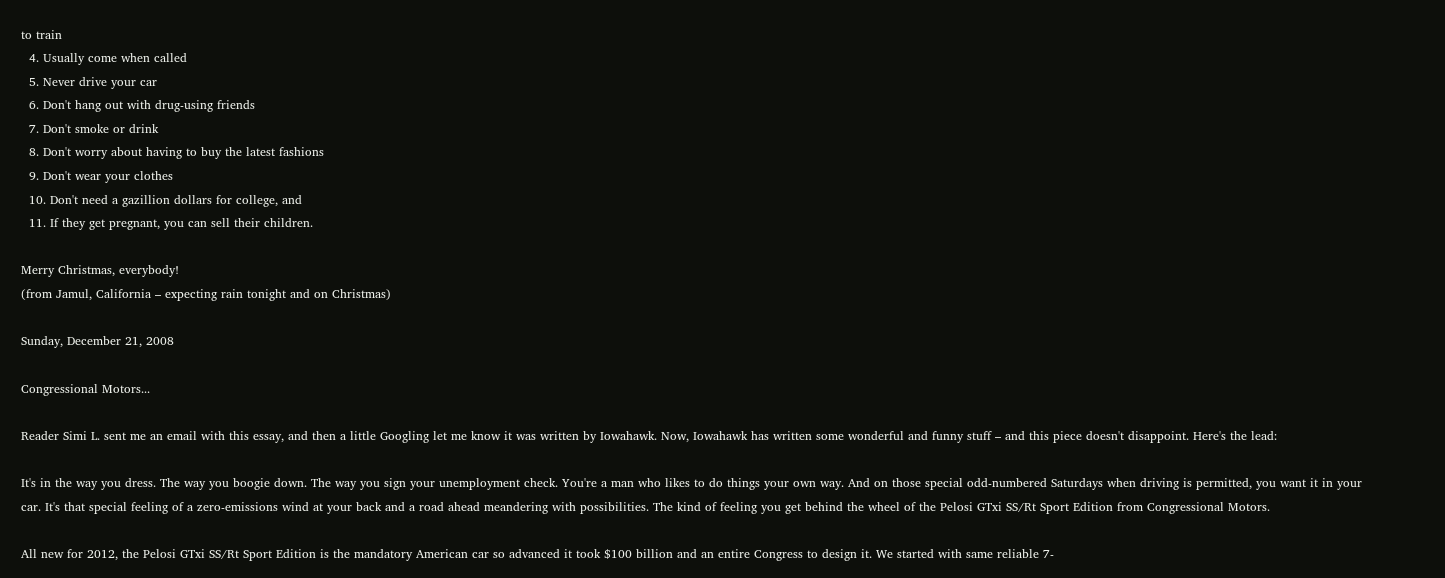to train
  4. Usually come when called
  5. Never drive your car
  6. Don't hang out with drug-using friends
  7. Don't smoke or drink
  8. Don't worry about having to buy the latest fashions
  9. Don't wear your clothes
  10. Don't need a gazillion dollars for college, and
  11. If they get pregnant, you can sell their children.

Merry Christmas, everybody!
(from Jamul, California – expecting rain tonight and on Christmas)

Sunday, December 21, 2008

Congressional Motors...

Reader Simi L. sent me an email with this essay, and then a little Googling let me know it was written by Iowahawk. Now, Iowahawk has written some wonderful and funny stuff – and this piece doesn't disappoint. Here's the lead:

It's in the way you dress. The way you boogie down. The way you sign your unemployment check. You're a man who likes to do things your own way. And on those special odd-numbered Saturdays when driving is permitted, you want it in your car. It's that special feeling of a zero-emissions wind at your back and a road ahead meandering with possibilities. The kind of feeling you get behind the wheel of the Pelosi GTxi SS/Rt Sport Edition from Congressional Motors.

All new for 2012, the Pelosi GTxi SS/Rt Sport Edition is the mandatory American car so advanced it took $100 billion and an entire Congress to design it. We started with same reliable 7-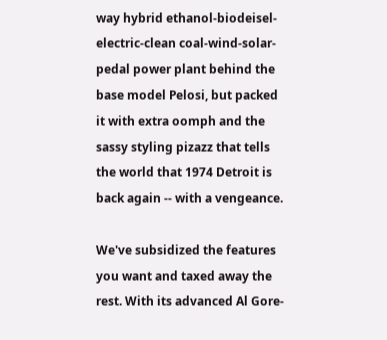way hybrid ethanol-biodeisel-electric-clean coal-wind-solar-pedal power plant behind the base model Pelosi, but packed it with extra oomph and the sassy styling pizazz that tells the world that 1974 Detroit is back again -- with a vengeance.

We've subsidized the features you want and taxed away the rest. With its advanced Al Gore-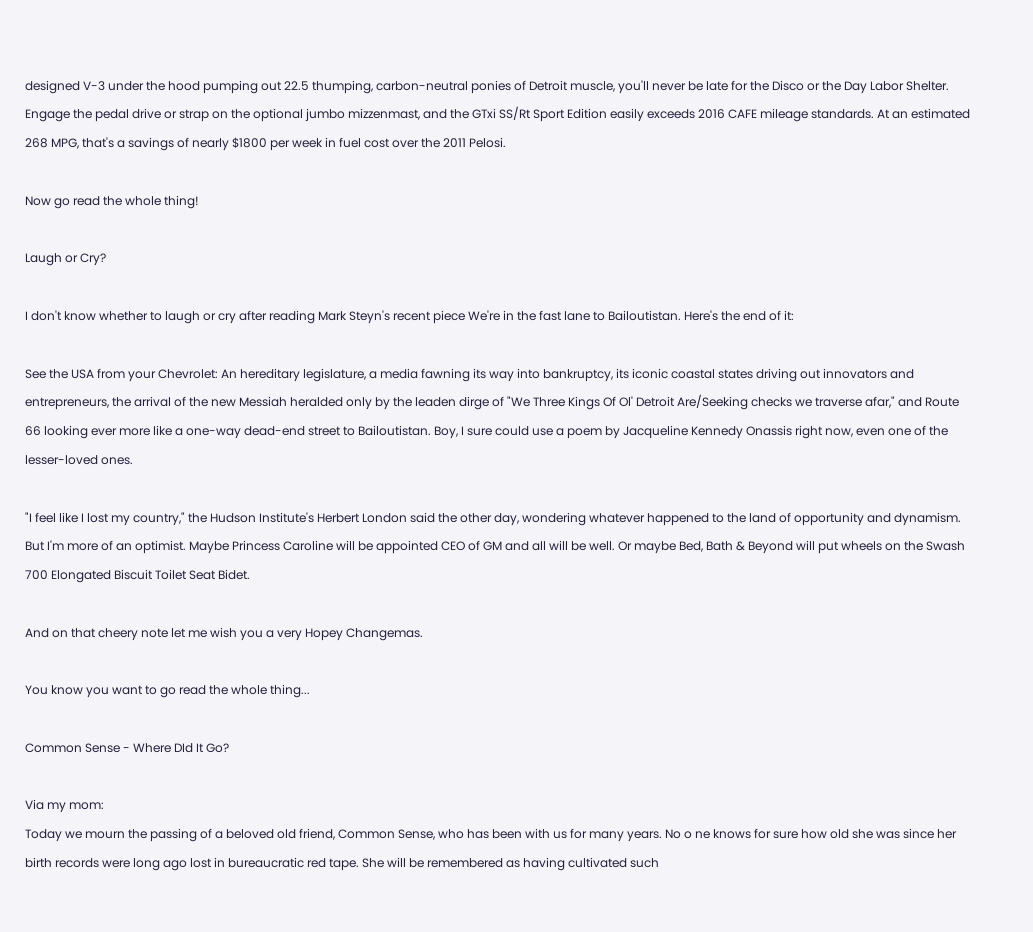designed V-3 under the hood pumping out 22.5 thumping, carbon-neutral ponies of Detroit muscle, you'll never be late for the Disco or the Day Labor Shelter. Engage the pedal drive or strap on the optional jumbo mizzenmast, and the GTxi SS/Rt Sport Edition easily exceeds 2016 CAFE mileage standards. At an estimated 268 MPG, that's a savings of nearly $1800 per week in fuel cost over the 2011 Pelosi.

Now go read the whole thing!

Laugh or Cry?

I don't know whether to laugh or cry after reading Mark Steyn's recent piece We're in the fast lane to Bailoutistan. Here's the end of it:

See the USA from your Chevrolet: An hereditary legislature, a media fawning its way into bankruptcy, its iconic coastal states driving out innovators and entrepreneurs, the arrival of the new Messiah heralded only by the leaden dirge of "We Three Kings Of Ol' Detroit Are/Seeking checks we traverse afar," and Route 66 looking ever more like a one-way dead-end street to Bailoutistan. Boy, I sure could use a poem by Jacqueline Kennedy Onassis right now, even one of the lesser-loved ones.

"I feel like I lost my country," the Hudson Institute's Herbert London said the other day, wondering whatever happened to the land of opportunity and dynamism. But I'm more of an optimist. Maybe Princess Caroline will be appointed CEO of GM and all will be well. Or maybe Bed, Bath & Beyond will put wheels on the Swash 700 Elongated Biscuit Toilet Seat Bidet.

And on that cheery note let me wish you a very Hopey Changemas.

You know you want to go read the whole thing...

Common Sense - Where DId It Go?

Via my mom:
Today we mourn the passing of a beloved old friend, Common Sense, who has been with us for many years. No o ne knows for sure how old she was since her birth records were long ago lost in bureaucratic red tape. She will be remembered as having cultivated such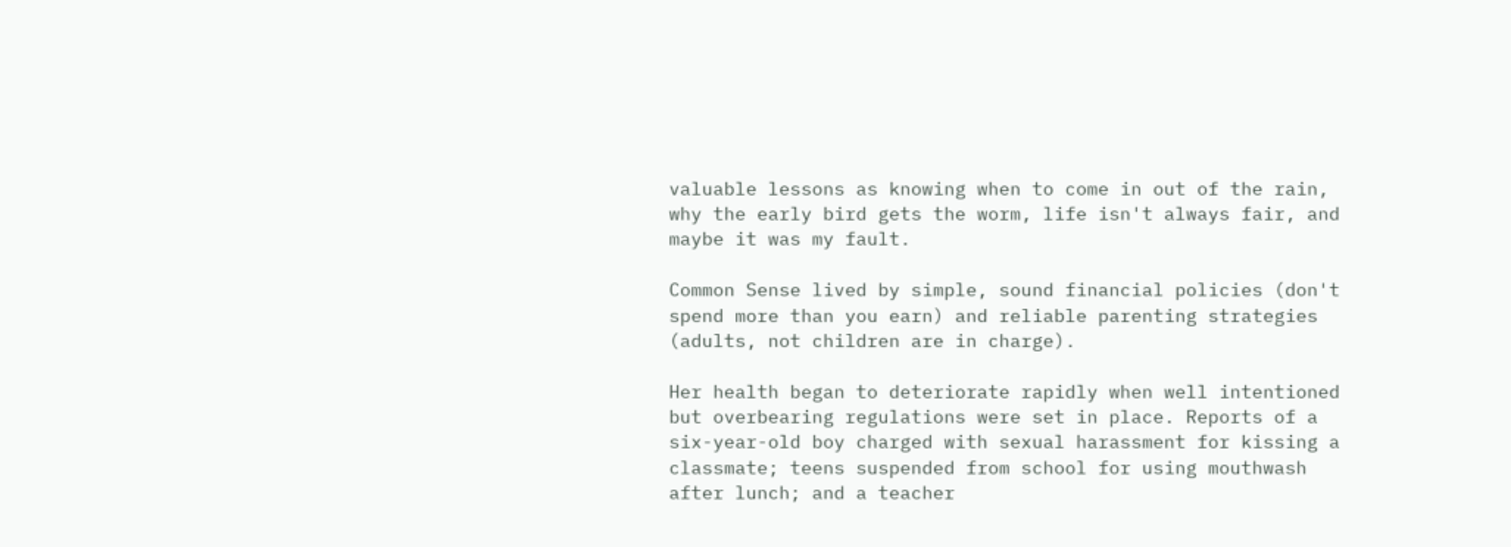valuable lessons as knowing when to come in out of the rain, why the early bird gets the worm, life isn't always fair, and maybe it was my fault.

Common Sense lived by simple, sound financial policies (don't spend more than you earn) and reliable parenting strategies (adults, not children are in charge).

Her health began to deteriorate rapidly when well intentioned but overbearing regulations were set in place. Reports of a six-year-old boy charged with sexual harassment for kissing a classmate; teens suspended from school for using mouthwash after lunch; and a teacher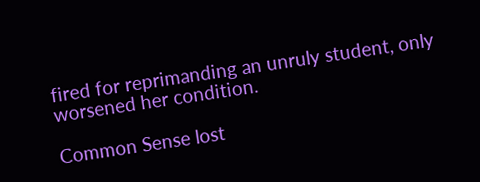fired for reprimanding an unruly student, only worsened her condition.

Common Sense lost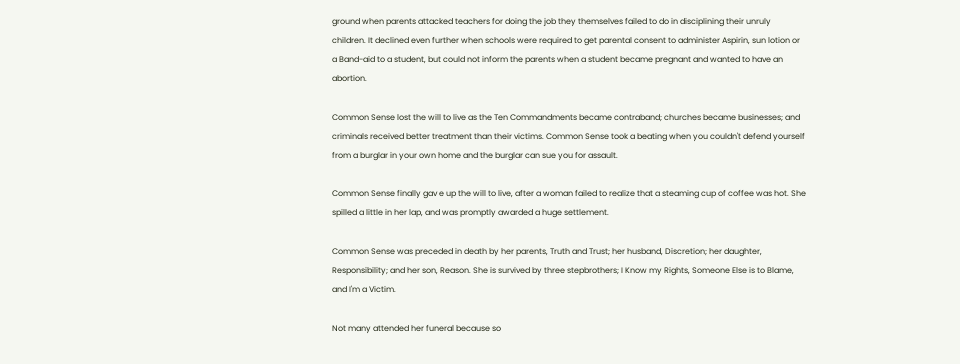ground when parents attacked teachers for doing the job they themselves failed to do in disciplining their unruly children. It declined even further when schools were required to get parental consent to administer Aspirin, sun lotion or a Band-aid to a student, but could not inform the parents when a student became pregnant and wanted to have an abortion.

Common Sense lost the will to live as the Ten Commandments became contraband; churches became businesses; and criminals received better treatment than their victims. Common Sense took a beating when you couldn't defend yourself from a burglar in your own home and the burglar can sue you for assault.

Common Sense finally gav e up the will to live, after a woman failed to realize that a steaming cup of coffee was hot. She spilled a little in her lap, and was promptly awarded a huge settlement.

Common Sense was preceded in death by her parents, Truth and Trust; her husband, Discretion; her daughter, Responsibility; and her son, Reason. She is survived by three stepbrothers; I Know my Rights, Someone Else is to Blame, and I'm a Victim.

Not many attended her funeral because so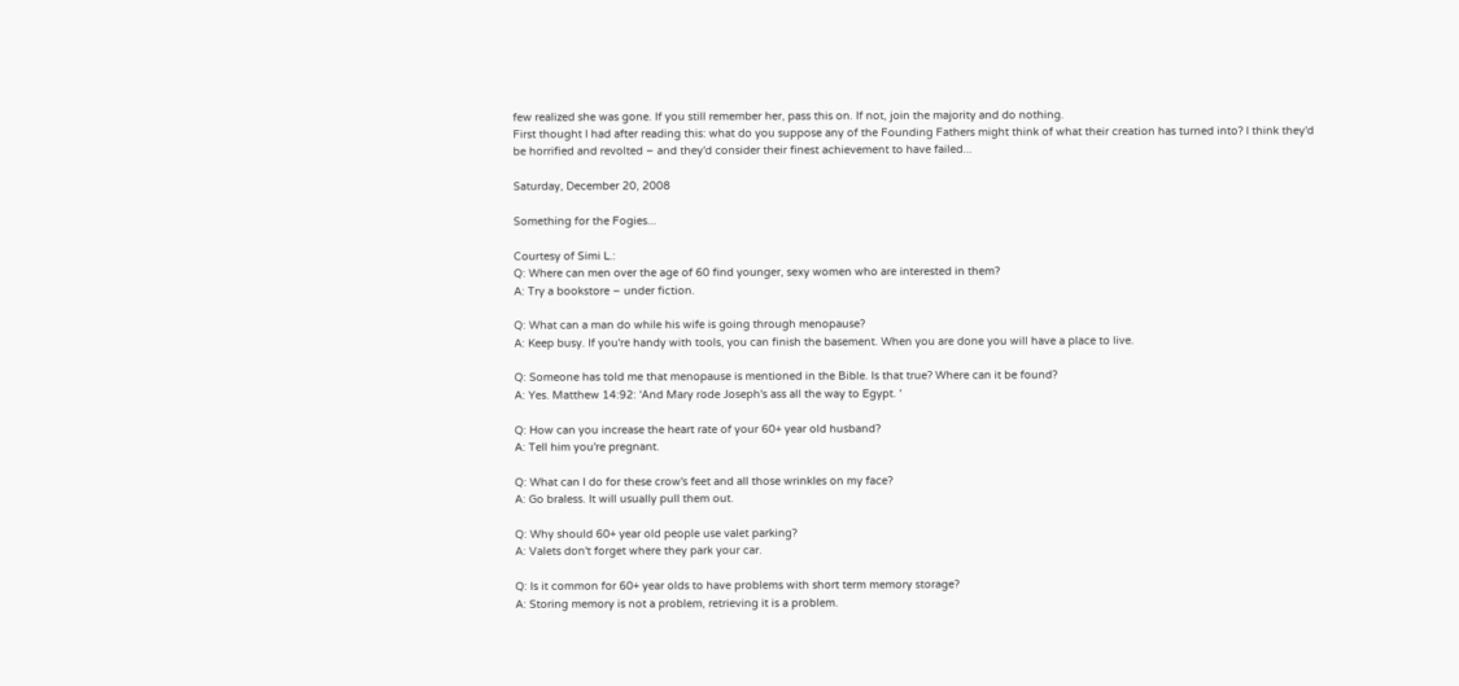few realized she was gone. If you still remember her, pass this on. If not, join the majority and do nothing.
First thought I had after reading this: what do you suppose any of the Founding Fathers might think of what their creation has turned into? I think they'd be horrified and revolted – and they'd consider their finest achievement to have failed...

Saturday, December 20, 2008

Something for the Fogies...

Courtesy of Simi L.:
Q: Where can men over the age of 60 find younger, sexy women who are interested in them?
A: Try a bookstore – under fiction.

Q: What can a man do while his wife is going through menopause?
A: Keep busy. If you're handy with tools, you can finish the basement. When you are done you will have a place to live.

Q: Someone has told me that menopause is mentioned in the Bible. Is that true? Where can it be found?
A: Yes. Matthew 14:92: 'And Mary rode Joseph's ass all the way to Egypt. '

Q: How can you increase the heart rate of your 60+ year old husband?
A: Tell him you're pregnant.

Q: What can I do for these crow's feet and all those wrinkles on my face?
A: Go braless. It will usually pull them out.

Q: Why should 60+ year old people use valet parking?
A: Valets don't forget where they park your car.

Q: Is it common for 60+ year olds to have problems with short term memory storage?
A: Storing memory is not a problem, retrieving it is a problem.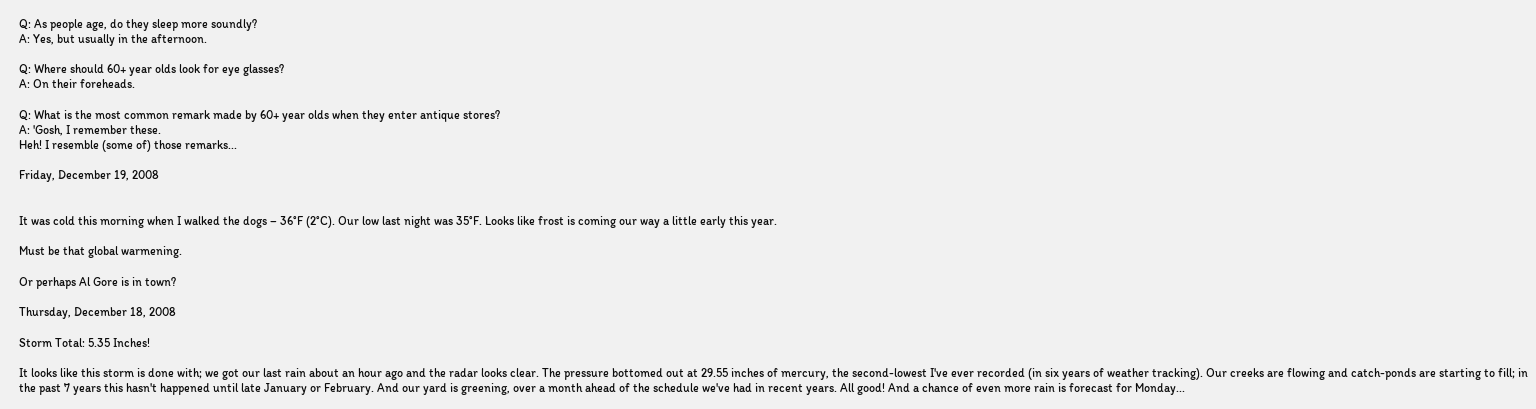Q: As people age, do they sleep more soundly?
A: Yes, but usually in the afternoon.

Q: Where should 60+ year olds look for eye glasses?
A: On their foreheads.

Q: What is the most common remark made by 60+ year olds when they enter antique stores?
A: 'Gosh, I remember these.
Heh! I resemble (some of) those remarks...

Friday, December 19, 2008


It was cold this morning when I walked the dogs – 36°F (2°C). Our low last night was 35°F. Looks like frost is coming our way a little early this year.

Must be that global warmening.

Or perhaps Al Gore is in town?

Thursday, December 18, 2008

Storm Total: 5.35 Inches!

It looks like this storm is done with; we got our last rain about an hour ago and the radar looks clear. The pressure bottomed out at 29.55 inches of mercury, the second-lowest I've ever recorded (in six years of weather tracking). Our creeks are flowing and catch-ponds are starting to fill; in the past 7 years this hasn't happened until late January or February. And our yard is greening, over a month ahead of the schedule we've had in recent years. All good! And a chance of even more rain is forecast for Monday...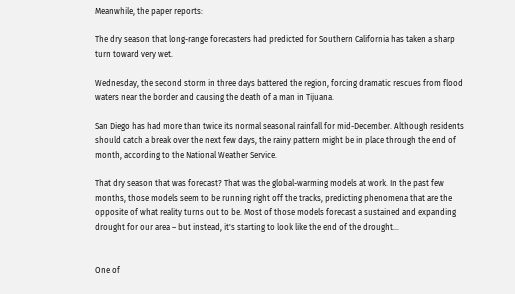Meanwhile, the paper reports:

The dry season that long-range forecasters had predicted for Southern California has taken a sharp turn toward very wet.

Wednesday, the second storm in three days battered the region, forcing dramatic rescues from flood waters near the border and causing the death of a man in Tijuana.

San Diego has had more than twice its normal seasonal rainfall for mid-December. Although residents should catch a break over the next few days, the rainy pattern might be in place through the end of month, according to the National Weather Service.

That dry season that was forecast? That was the global-warming models at work. In the past few months, those models seem to be running right off the tracks, predicting phenomena that are the opposite of what reality turns out to be. Most of those models forecast a sustained and expanding drought for our area – but instead, it's starting to look like the end of the drought...


One of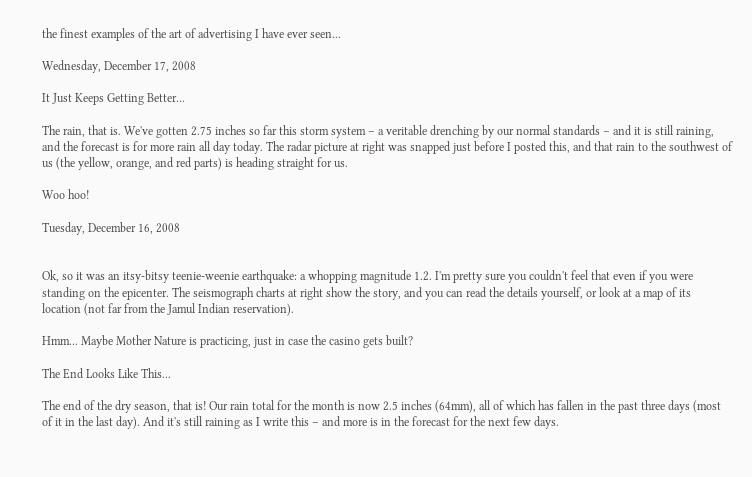the finest examples of the art of advertising I have ever seen...

Wednesday, December 17, 2008

It Just Keeps Getting Better...

The rain, that is. We've gotten 2.75 inches so far this storm system – a veritable drenching by our normal standards – and it is still raining, and the forecast is for more rain all day today. The radar picture at right was snapped just before I posted this, and that rain to the southwest of us (the yellow, orange, and red parts) is heading straight for us.

Woo hoo!

Tuesday, December 16, 2008


Ok, so it was an itsy-bitsy teenie-weenie earthquake: a whopping magnitude 1.2. I'm pretty sure you couldn't feel that even if you were standing on the epicenter. The seismograph charts at right show the story, and you can read the details yourself, or look at a map of its location (not far from the Jamul Indian reservation).

Hmm... Maybe Mother Nature is practicing, just in case the casino gets built?

The End Looks Like This...

The end of the dry season, that is! Our rain total for the month is now 2.5 inches (64mm), all of which has fallen in the past three days (most of it in the last day). And it's still raining as I write this – and more is in the forecast for the next few days.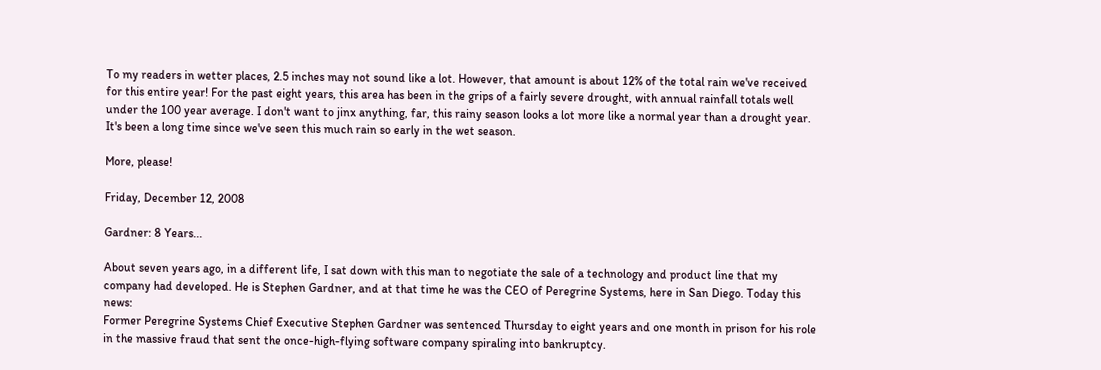To my readers in wetter places, 2.5 inches may not sound like a lot. However, that amount is about 12% of the total rain we've received for this entire year! For the past eight years, this area has been in the grips of a fairly severe drought, with annual rainfall totals well under the 100 year average. I don't want to jinx anything, far, this rainy season looks a lot more like a normal year than a drought year. It's been a long time since we've seen this much rain so early in the wet season.

More, please!

Friday, December 12, 2008

Gardner: 8 Years...

About seven years ago, in a different life, I sat down with this man to negotiate the sale of a technology and product line that my company had developed. He is Stephen Gardner, and at that time he was the CEO of Peregrine Systems, here in San Diego. Today this news:
Former Peregrine Systems Chief Executive Stephen Gardner was sentenced Thursday to eight years and one month in prison for his role in the massive fraud that sent the once-high-flying software company spiraling into bankruptcy.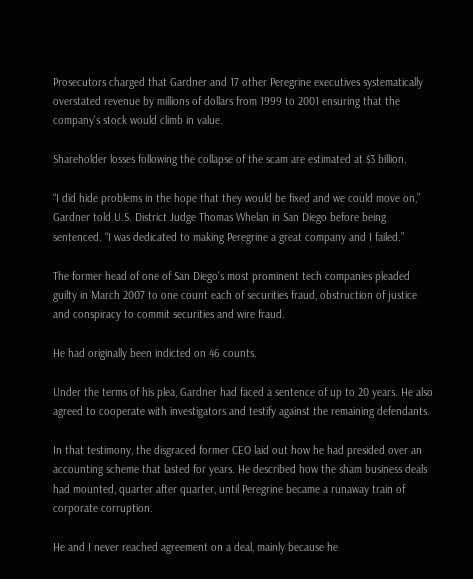Prosecutors charged that Gardner and 17 other Peregrine executives systematically overstated revenue by millions of dollars from 1999 to 2001 ensuring that the company's stock would climb in value.

Shareholder losses following the collapse of the scam are estimated at $3 billion.

“I did hide problems in the hope that they would be fixed and we could move on,” Gardner told U.S. District Judge Thomas Whelan in San Diego before being sentenced. “I was dedicated to making Peregrine a great company and I failed.”

The former head of one of San Diego's most prominent tech companies pleaded guilty in March 2007 to one count each of securities fraud, obstruction of justice and conspiracy to commit securities and wire fraud.

He had originally been indicted on 46 counts.

Under the terms of his plea, Gardner had faced a sentence of up to 20 years. He also agreed to cooperate with investigators and testify against the remaining defendants.

In that testimony, the disgraced former CEO laid out how he had presided over an accounting scheme that lasted for years. He described how the sham business deals had mounted, quarter after quarter, until Peregrine became a runaway train of corporate corruption.

He and I never reached agreement on a deal, mainly because he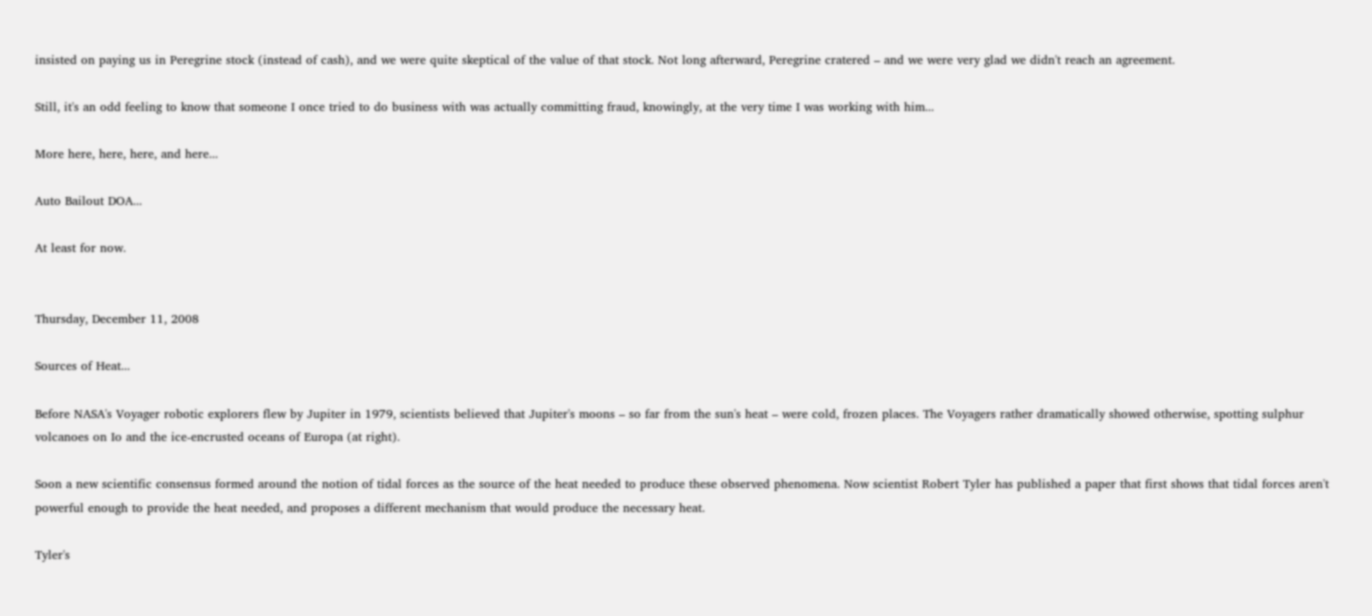insisted on paying us in Peregrine stock (instead of cash), and we were quite skeptical of the value of that stock. Not long afterward, Peregrine cratered – and we were very glad we didn't reach an agreement.

Still, it's an odd feeling to know that someone I once tried to do business with was actually committing fraud, knowingly, at the very time I was working with him...

More here, here, here, and here...

Auto Bailout DOA...

At least for now.


Thursday, December 11, 2008

Sources of Heat...

Before NASA's Voyager robotic explorers flew by Jupiter in 1979, scientists believed that Jupiter's moons – so far from the sun's heat – were cold, frozen places. The Voyagers rather dramatically showed otherwise, spotting sulphur volcanoes on Io and the ice-encrusted oceans of Europa (at right).

Soon a new scientific consensus formed around the notion of tidal forces as the source of the heat needed to produce these observed phenomena. Now scientist Robert Tyler has published a paper that first shows that tidal forces aren't powerful enough to provide the heat needed, and proposes a different mechanism that would produce the necessary heat.

Tyler's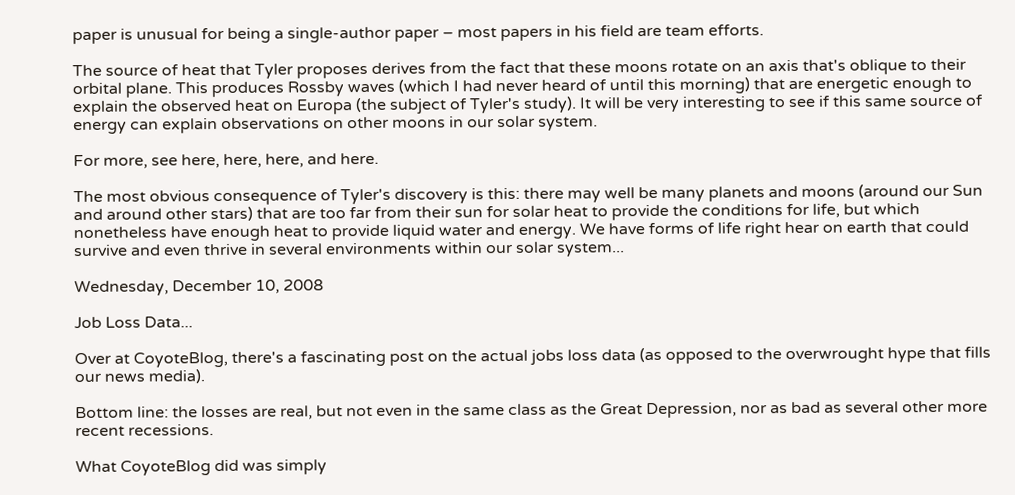paper is unusual for being a single-author paper – most papers in his field are team efforts.

The source of heat that Tyler proposes derives from the fact that these moons rotate on an axis that's oblique to their orbital plane. This produces Rossby waves (which I had never heard of until this morning) that are energetic enough to explain the observed heat on Europa (the subject of Tyler's study). It will be very interesting to see if this same source of energy can explain observations on other moons in our solar system.

For more, see here, here, here, and here.

The most obvious consequence of Tyler's discovery is this: there may well be many planets and moons (around our Sun and around other stars) that are too far from their sun for solar heat to provide the conditions for life, but which nonetheless have enough heat to provide liquid water and energy. We have forms of life right hear on earth that could survive and even thrive in several environments within our solar system...

Wednesday, December 10, 2008

Job Loss Data...

Over at CoyoteBlog, there's a fascinating post on the actual jobs loss data (as opposed to the overwrought hype that fills our news media).

Bottom line: the losses are real, but not even in the same class as the Great Depression, nor as bad as several other more recent recessions.

What CoyoteBlog did was simply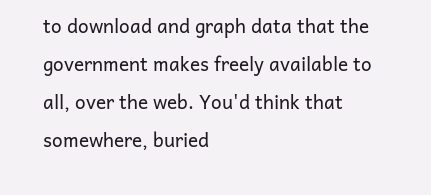to download and graph data that the government makes freely available to all, over the web. You'd think that somewhere, buried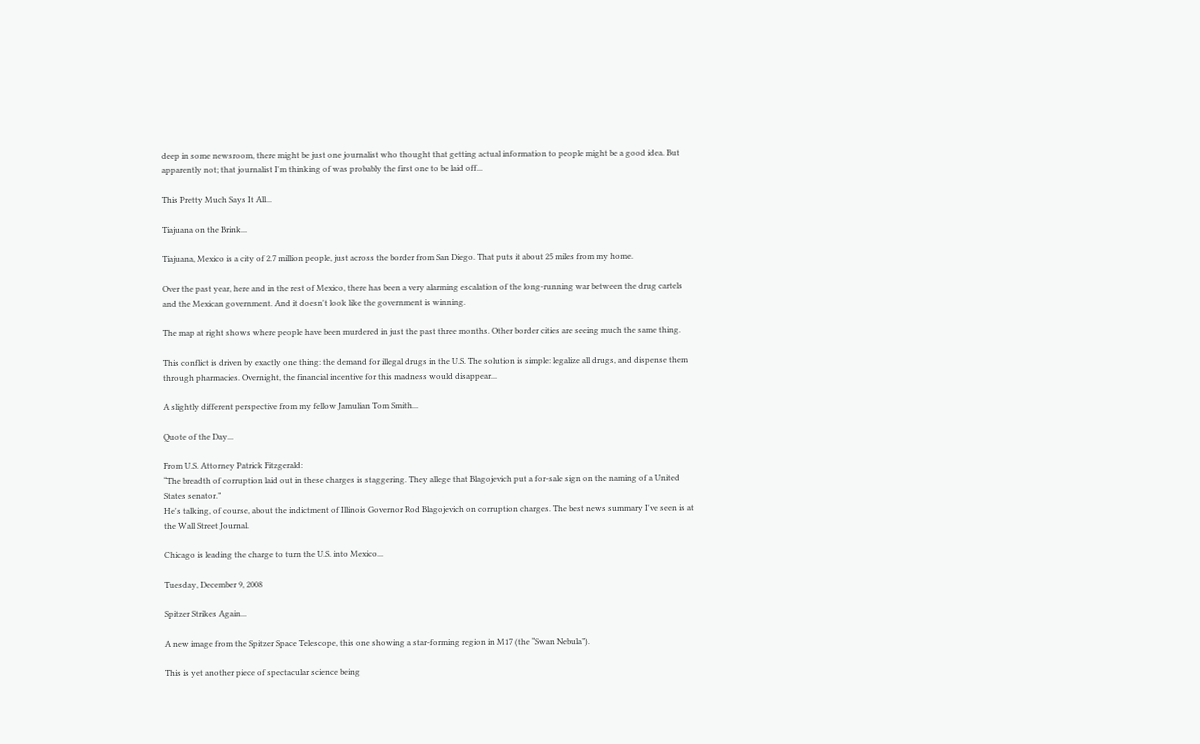deep in some newsroom, there might be just one journalist who thought that getting actual information to people might be a good idea. But apparently not; that journalist I'm thinking of was probably the first one to be laid off...

This Pretty Much Says It All...

Tiajuana on the Brink...

Tiajuana, Mexico is a city of 2.7 million people, just across the border from San Diego. That puts it about 25 miles from my home.

Over the past year, here and in the rest of Mexico, there has been a very alarming escalation of the long-running war between the drug cartels and the Mexican government. And it doesn't look like the government is winning.

The map at right shows where people have been murdered in just the past three months. Other border cities are seeing much the same thing.

This conflict is driven by exactly one thing: the demand for illegal drugs in the U.S. The solution is simple: legalize all drugs, and dispense them through pharmacies. Overnight, the financial incentive for this madness would disappear...

A slightly different perspective from my fellow Jamulian Tom Smith...

Quote of the Day...

From U.S. Attorney Patrick Fitzgerald:
“The breadth of corruption laid out in these charges is staggering. They allege that Blagojevich put a for-sale sign on the naming of a United States senator.”
He's talking, of course, about the indictment of Illinois Governor Rod Blagojevich on corruption charges. The best news summary I've seen is at the Wall Street Journal.

Chicago is leading the charge to turn the U.S. into Mexico...

Tuesday, December 9, 2008

Spitzer Strikes Again...

A new image from the Spitzer Space Telescope, this one showing a star-forming region in M17 (the “Swan Nebula”).

This is yet another piece of spectacular science being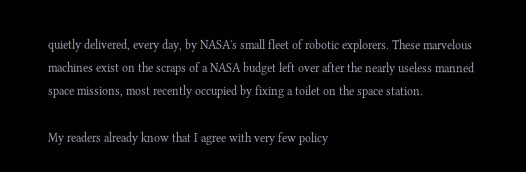quietly delivered, every day, by NASA's small fleet of robotic explorers. These marvelous machines exist on the scraps of a NASA budget left over after the nearly useless manned space missions, most recently occupied by fixing a toilet on the space station.

My readers already know that I agree with very few policy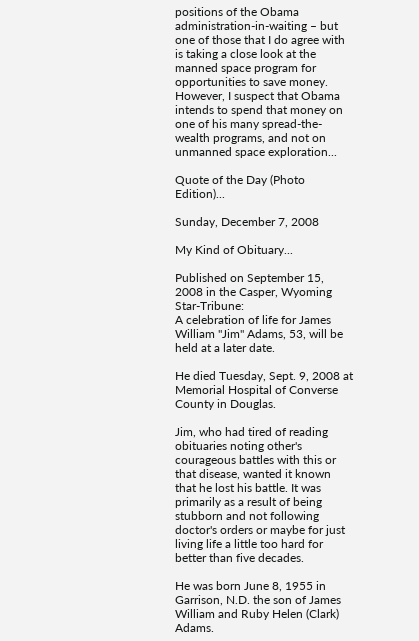positions of the Obama administration-in-waiting – but one of those that I do agree with is taking a close look at the manned space program for opportunities to save money. However, I suspect that Obama intends to spend that money on one of his many spread-the-wealth programs, and not on unmanned space exploration...

Quote of the Day (Photo Edition)...

Sunday, December 7, 2008

My Kind of Obituary...

Published on September 15, 2008 in the Casper, Wyoming Star-Tribune:
A celebration of life for James William "Jim" Adams, 53, will be held at a later date.

He died Tuesday, Sept. 9, 2008 at Memorial Hospital of Converse County in Douglas.

Jim, who had tired of reading obituaries noting other's courageous battles with this or that disease, wanted it known that he lost his battle. It was primarily as a result of being stubborn and not following doctor's orders or maybe for just living life a little too hard for better than five decades.

He was born June 8, 1955 in Garrison, N.D. the son of James William and Ruby Helen (Clark) Adams.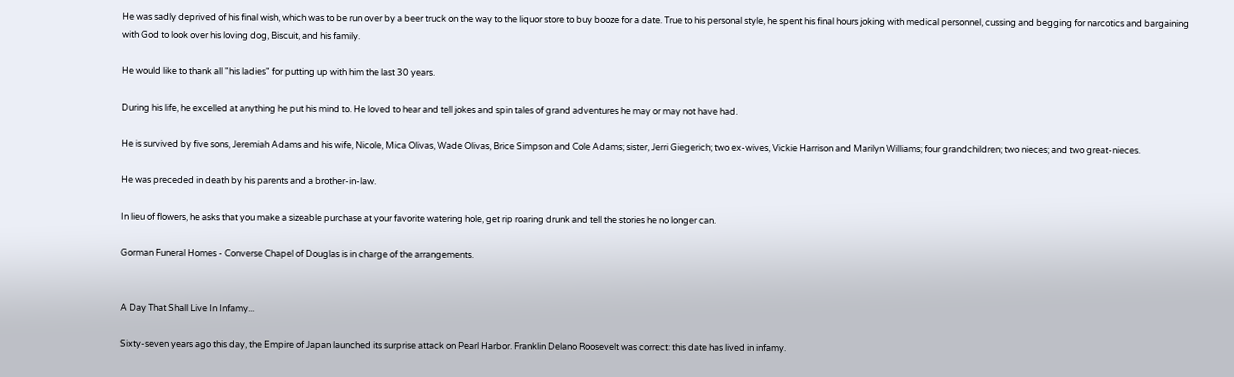He was sadly deprived of his final wish, which was to be run over by a beer truck on the way to the liquor store to buy booze for a date. True to his personal style, he spent his final hours joking with medical personnel, cussing and begging for narcotics and bargaining with God to look over his loving dog, Biscuit, and his family.

He would like to thank all "his ladies" for putting up with him the last 30 years.

During his life, he excelled at anything he put his mind to. He loved to hear and tell jokes and spin tales of grand adventures he may or may not have had.

He is survived by five sons, Jeremiah Adams and his wife, Nicole, Mica Olivas, Wade Olivas, Brice Simpson and Cole Adams; sister, Jerri Giegerich; two ex-wives, Vickie Harrison and Marilyn Williams; four grandchildren; two nieces; and two great-nieces.

He was preceded in death by his parents and a brother-in-law.

In lieu of flowers, he asks that you make a sizeable purchase at your favorite watering hole, get rip roaring drunk and tell the stories he no longer can.

Gorman Funeral Homes - Converse Chapel of Douglas is in charge of the arrangements.


A Day That Shall Live In Infamy...

Sixty-seven years ago this day, the Empire of Japan launched its surprise attack on Pearl Harbor. Franklin Delano Roosevelt was correct: this date has lived in infamy.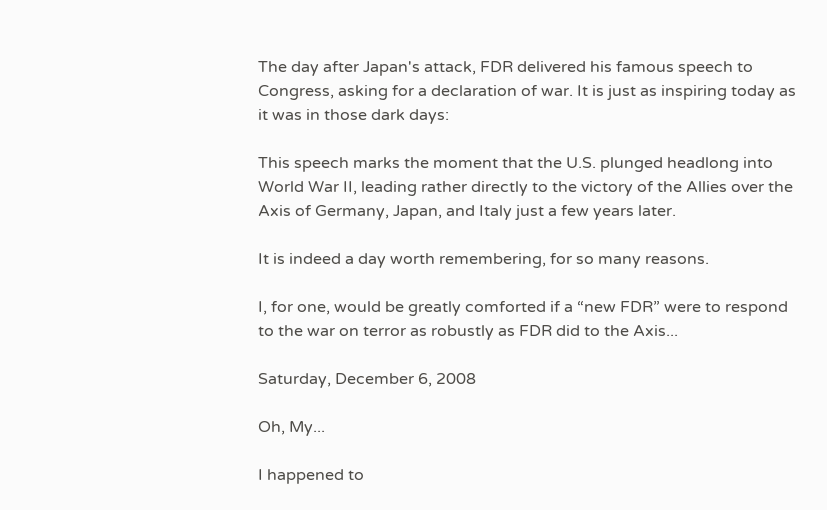The day after Japan's attack, FDR delivered his famous speech to Congress, asking for a declaration of war. It is just as inspiring today as it was in those dark days:

This speech marks the moment that the U.S. plunged headlong into World War II, leading rather directly to the victory of the Allies over the Axis of Germany, Japan, and Italy just a few years later.

It is indeed a day worth remembering, for so many reasons.

I, for one, would be greatly comforted if a “new FDR” were to respond to the war on terror as robustly as FDR did to the Axis...

Saturday, December 6, 2008

Oh, My...

I happened to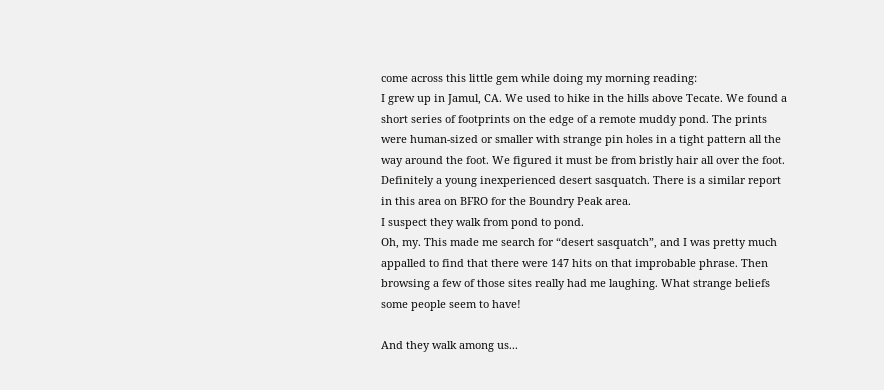come across this little gem while doing my morning reading:
I grew up in Jamul, CA. We used to hike in the hills above Tecate. We found a short series of footprints on the edge of a remote muddy pond. The prints were human-sized or smaller with strange pin holes in a tight pattern all the way around the foot. We figured it must be from bristly hair all over the foot. Definitely a young inexperienced desert sasquatch. There is a similar report in this area on BFRO for the Boundry Peak area.
I suspect they walk from pond to pond.
Oh, my. This made me search for “desert sasquatch”, and I was pretty much appalled to find that there were 147 hits on that improbable phrase. Then browsing a few of those sites really had me laughing. What strange beliefs some people seem to have!

And they walk among us...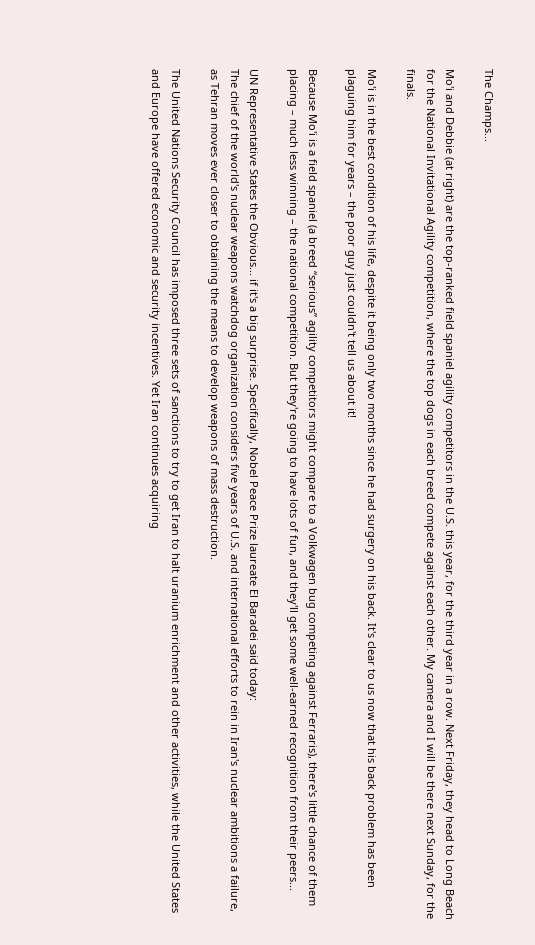The Champs...

Mo'i and Debbie (at right) are the top-ranked field spaniel agility competitors in the U.S. this year, for the third year in a row. Next Friday, they head to Long Beach for the National Invitational Agility competition, where the top dogs in each breed compete against each other. My camera and I will be there next Sunday, for the finals.

Mo'i is in the best condition of his life, despite it being only two months since he had surgery on his back. It's clear to us now that his back problem has been plaguing him for years – the poor guy just couldn't tell us about it!

Because Mo'i is a field spaniel (a breed “serious” agility competitors might compare to a Volkwagen bug competing against Ferraris), there's little chance of them placing – much less winning – the national competition. But they're going to have lots of fun, and they'll get some well-earned recognition from their peers...

UN Representative States the Obvious... if it's a big surprise. Specifically, Nobel Peace Prize laureate El Baradei said today:
The chief of the world's nuclear weapons watchdog organization considers five years of U.S. and international efforts to rein in Iran's nuclear ambitions a failure, as Tehran moves ever closer to obtaining the means to develop weapons of mass destruction.

The United Nations Security Council has imposed three sets of sanctions to try to get Iran to halt uranium enrichment and other activities, while the United States and Europe have offered economic and security incentives. Yet Iran continues acquiring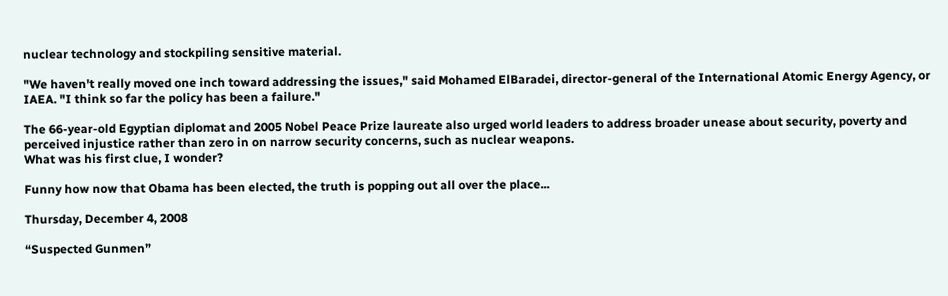nuclear technology and stockpiling sensitive material.

"We haven't really moved one inch toward addressing the issues," said Mohamed ElBaradei, director-general of the International Atomic Energy Agency, or IAEA. "I think so far the policy has been a failure."

The 66-year-old Egyptian diplomat and 2005 Nobel Peace Prize laureate also urged world leaders to address broader unease about security, poverty and perceived injustice rather than zero in on narrow security concerns, such as nuclear weapons.
What was his first clue, I wonder?

Funny how now that Obama has been elected, the truth is popping out all over the place...

Thursday, December 4, 2008

“Suspected Gunmen”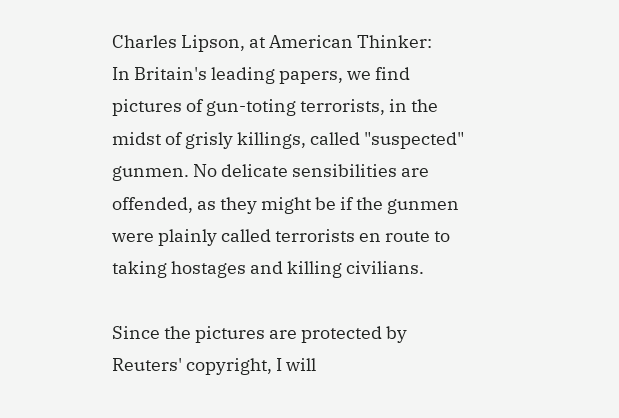Charles Lipson, at American Thinker:
In Britain's leading papers, we find pictures of gun-toting terrorists, in the midst of grisly killings, called "suspected" gunmen. No delicate sensibilities are offended, as they might be if the gunmen were plainly called terrorists en route to taking hostages and killing civilians.

Since the pictures are protected by Reuters' copyright, I will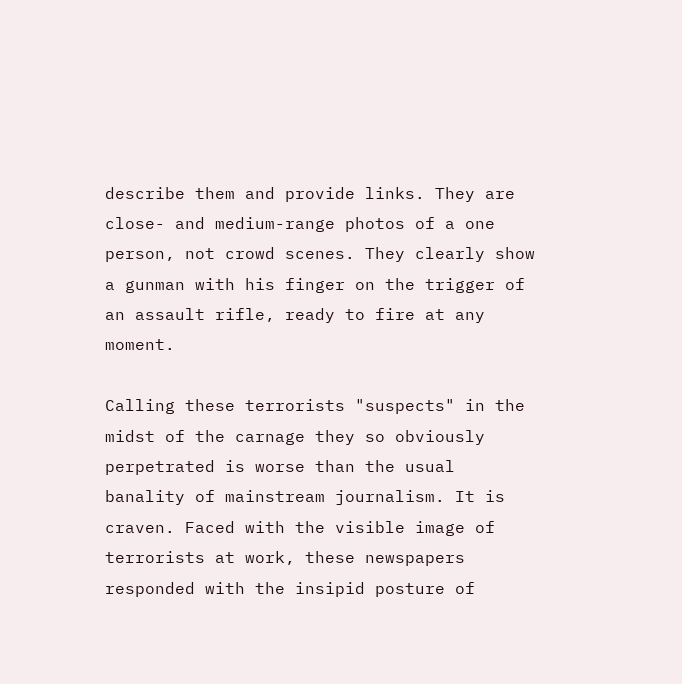describe them and provide links. They are close- and medium-range photos of a one person, not crowd scenes. They clearly show a gunman with his finger on the trigger of an assault rifle, ready to fire at any moment.

Calling these terrorists "suspects" in the midst of the carnage they so obviously perpetrated is worse than the usual banality of mainstream journalism. It is craven. Faced with the visible image of terrorists at work, these newspapers responded with the insipid posture of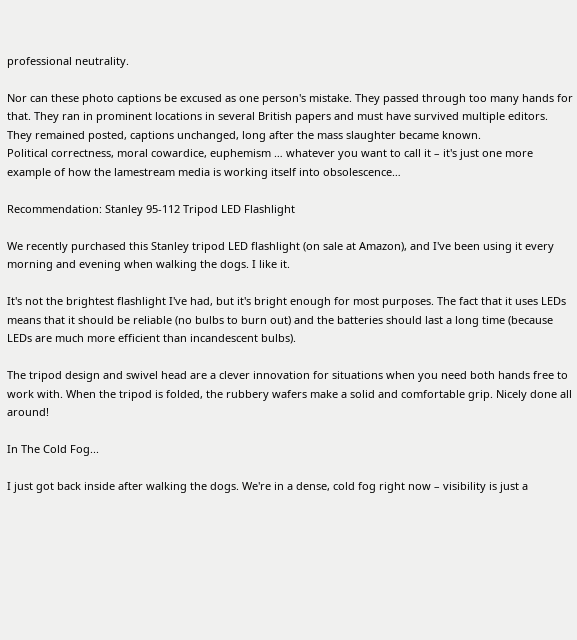professional neutrality.

Nor can these photo captions be excused as one person's mistake. They passed through too many hands for that. They ran in prominent locations in several British papers and must have survived multiple editors. They remained posted, captions unchanged, long after the mass slaughter became known.
Political correctness, moral cowardice, euphemism … whatever you want to call it – it's just one more example of how the lamestream media is working itself into obsolescence…

Recommendation: Stanley 95-112 Tripod LED Flashlight

We recently purchased this Stanley tripod LED flashlight (on sale at Amazon), and I've been using it every morning and evening when walking the dogs. I like it.

It's not the brightest flashlight I've had, but it's bright enough for most purposes. The fact that it uses LEDs means that it should be reliable (no bulbs to burn out) and the batteries should last a long time (because LEDs are much more efficient than incandescent bulbs).

The tripod design and swivel head are a clever innovation for situations when you need both hands free to work with. When the tripod is folded, the rubbery wafers make a solid and comfortable grip. Nicely done all around!

In The Cold Fog...

I just got back inside after walking the dogs. We're in a dense, cold fog right now – visibility is just a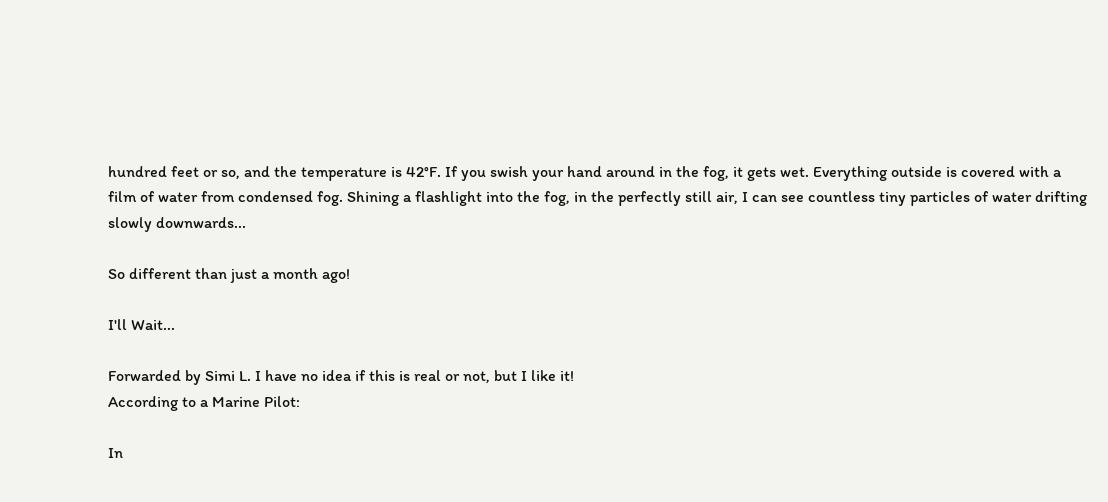hundred feet or so, and the temperature is 42°F. If you swish your hand around in the fog, it gets wet. Everything outside is covered with a film of water from condensed fog. Shining a flashlight into the fog, in the perfectly still air, I can see countless tiny particles of water drifting slowly downwards...

So different than just a month ago!

I'll Wait...

Forwarded by Simi L. I have no idea if this is real or not, but I like it!
According to a Marine Pilot:

In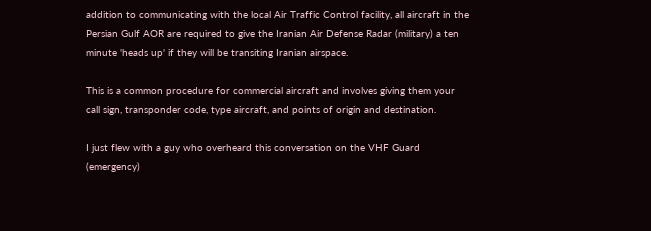addition to communicating with the local Air Traffic Control facility, all aircraft in the Persian Gulf AOR are required to give the Iranian Air Defense Radar (military) a ten minute 'heads up' if they will be transiting Iranian airspace.

This is a common procedure for commercial aircraft and involves giving them your call sign, transponder code, type aircraft, and points of origin and destination.

I just flew with a guy who overheard this conversation on the VHF Guard (emergency)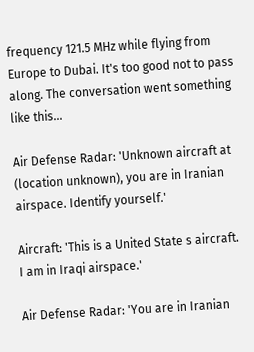frequency 121.5 MHz while flying from Europe to Dubai. It's too good not to pass along. The conversation went something like this...

Air Defense Radar: 'Unknown aircraft at (location unknown), you are in Iranian airspace. Identify yourself.'

Aircraft: 'This is a United State s aircraft. I am in Iraqi airspace.'

Air Defense Radar: 'You are in Iranian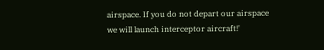airspace. If you do not depart our airspace we will launch interceptor aircraft!'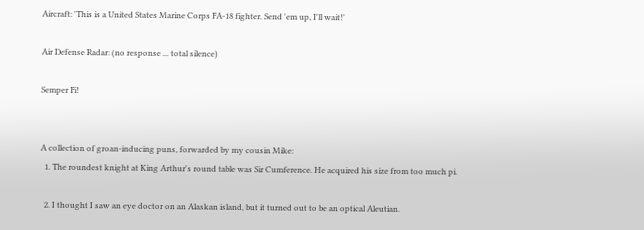Aircraft: 'This is a United States Marine Corps FA-18 fighter. Send 'em up, I'll wait!'

Air Defense Radar: (no response ... total silence)

Semper Fi!


A collection of groan-inducing puns, forwarded by my cousin Mike:
  1. The roundest knight at King Arthur's round table was Sir Cumference. He acquired his size from too much pi.

  2. I thought I saw an eye doctor on an Alaskan island, but it turned out to be an optical Aleutian.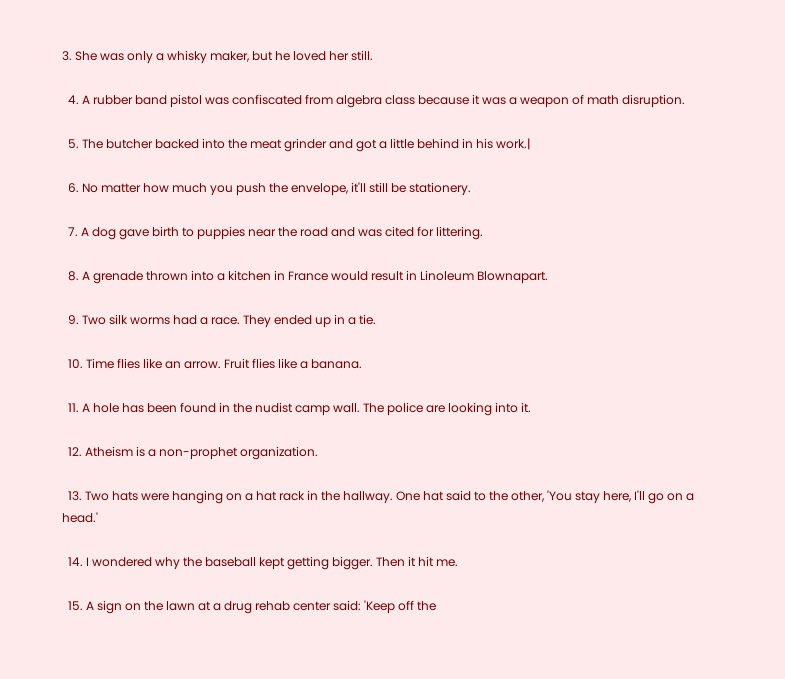3. She was only a whisky maker, but he loved her still.

  4. A rubber band pistol was confiscated from algebra class because it was a weapon of math disruption.

  5. The butcher backed into the meat grinder and got a little behind in his work.|

  6. No matter how much you push the envelope, it'll still be stationery.

  7. A dog gave birth to puppies near the road and was cited for littering.

  8. A grenade thrown into a kitchen in France would result in Linoleum Blownapart.

  9. Two silk worms had a race. They ended up in a tie.

  10. Time flies like an arrow. Fruit flies like a banana.

  11. A hole has been found in the nudist camp wall. The police are looking into it.

  12. Atheism is a non-prophet organization.

  13. Two hats were hanging on a hat rack in the hallway. One hat said to the other, 'You stay here, I'll go on a head.'

  14. I wondered why the baseball kept getting bigger. Then it hit me.

  15. A sign on the lawn at a drug rehab center said: 'Keep off the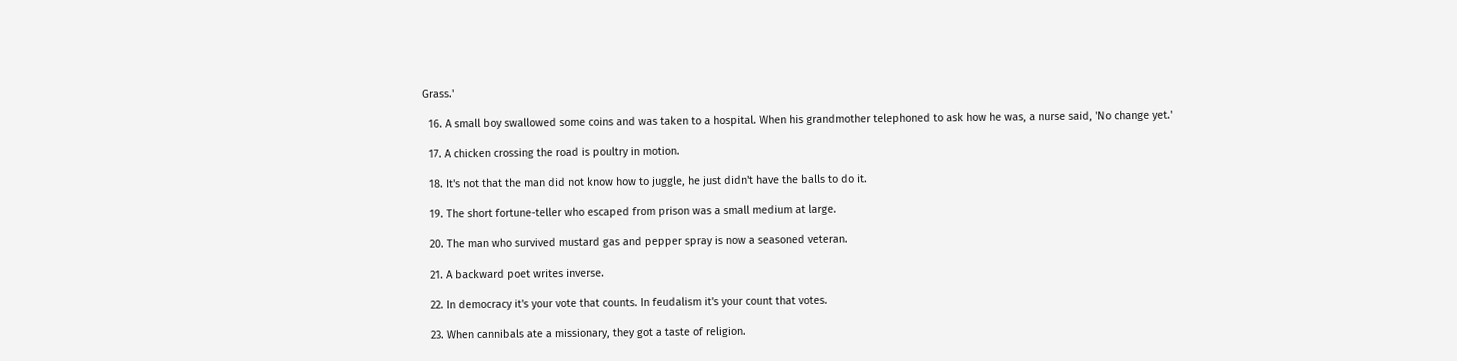Grass.'

  16. A small boy swallowed some coins and was taken to a hospital. When his grandmother telephoned to ask how he was, a nurse said, 'No change yet.'

  17. A chicken crossing the road is poultry in motion.

  18. It's not that the man did not know how to juggle, he just didn't have the balls to do it.

  19. The short fortune-teller who escaped from prison was a small medium at large.

  20. The man who survived mustard gas and pepper spray is now a seasoned veteran.

  21. A backward poet writes inverse.

  22. In democracy it's your vote that counts. In feudalism it's your count that votes.

  23. When cannibals ate a missionary, they got a taste of religion.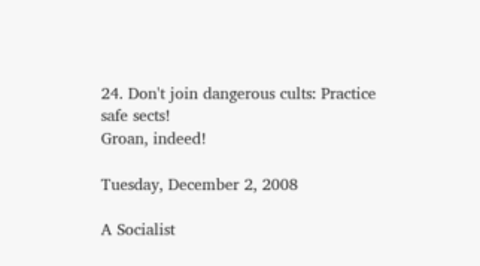24. Don't join dangerous cults: Practice safe sects!
Groan, indeed!

Tuesday, December 2, 2008

A Socialist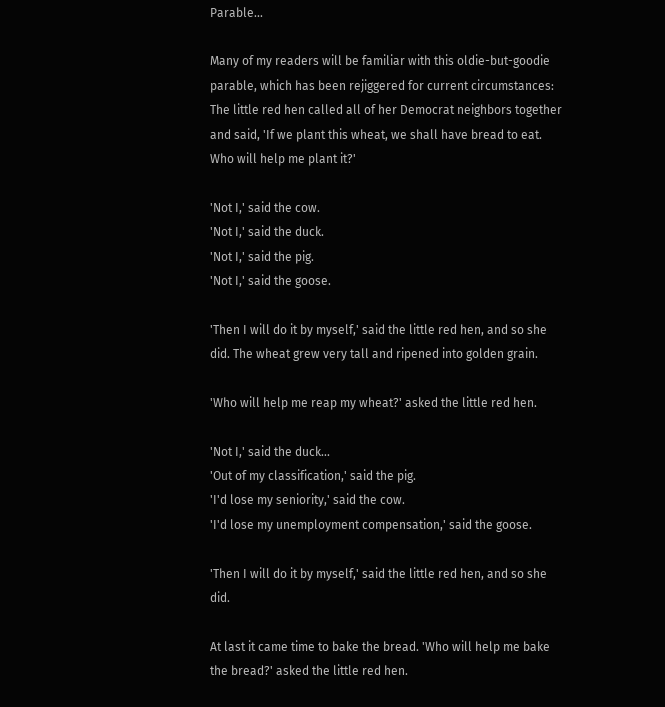Parable...

Many of my readers will be familiar with this oldie-but-goodie parable, which has been rejiggered for current circumstances:
The little red hen called all of her Democrat neighbors together and said, 'If we plant this wheat, we shall have bread to eat. Who will help me plant it?'

'Not I,' said the cow.
'Not I,' said the duck.
'Not I,' said the pig.
'Not I,' said the goose.

'Then I will do it by myself,' said the little red hen, and so she did. The wheat grew very tall and ripened into golden grain.

'Who will help me reap my wheat?' asked the little red hen.

'Not I,' said the duck...
'Out of my classification,' said the pig.
'I'd lose my seniority,' said the cow.
'I'd lose my unemployment compensation,' said the goose.

'Then I will do it by myself,' said the little red hen, and so she did.

At last it came time to bake the bread. 'Who will help me bake the bread?' asked the little red hen.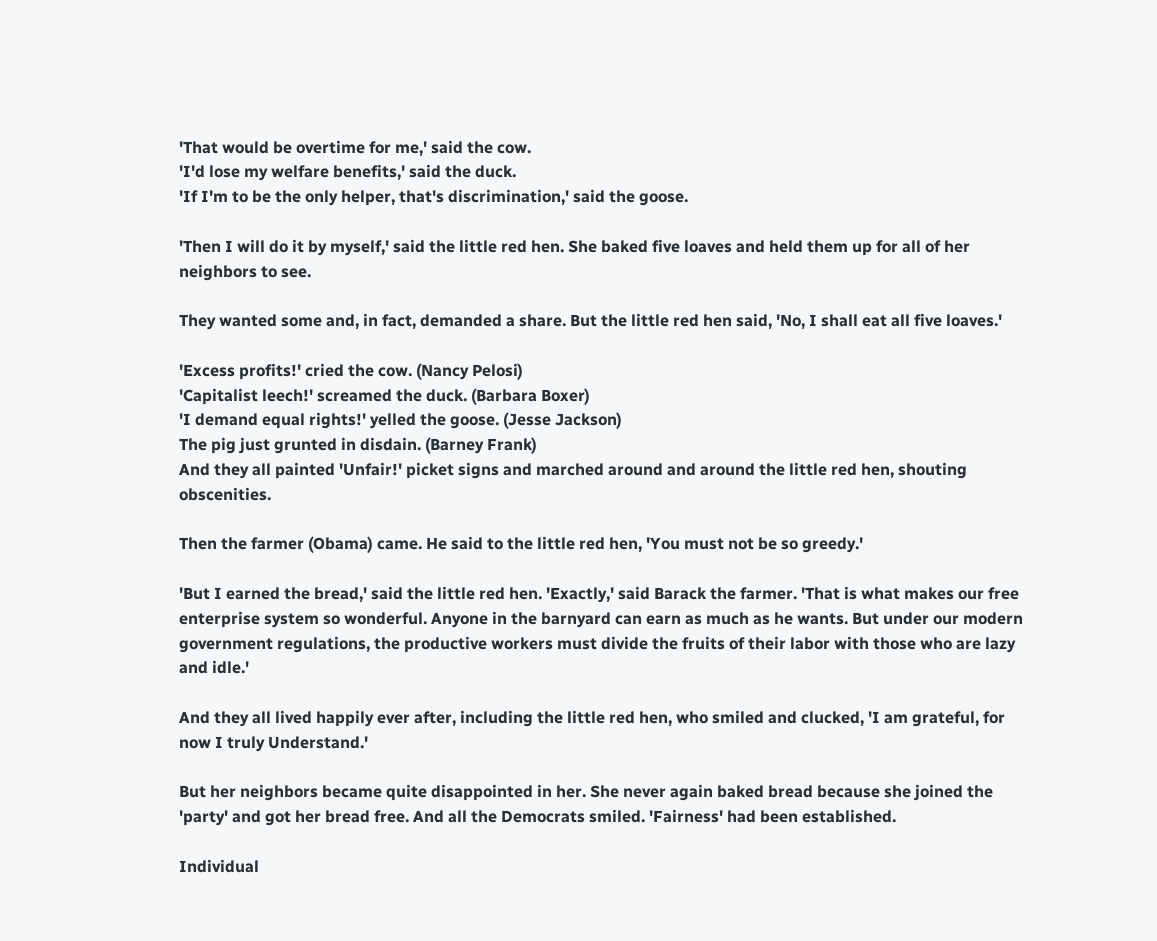'That would be overtime for me,' said the cow.
'I'd lose my welfare benefits,' said the duck.
'If I'm to be the only helper, that's discrimination,' said the goose.

'Then I will do it by myself,' said the little red hen. She baked five loaves and held them up for all of her neighbors to see.

They wanted some and, in fact, demanded a share. But the little red hen said, 'No, I shall eat all five loaves.'

'Excess profits!' cried the cow. (Nancy Pelosi)
'Capitalist leech!' screamed the duck. (Barbara Boxer)
'I demand equal rights!' yelled the goose. (Jesse Jackson)
The pig just grunted in disdain. (Barney Frank)
And they all painted 'Unfair!' picket signs and marched around and around the little red hen, shouting obscenities.

Then the farmer (Obama) came. He said to the little red hen, 'You must not be so greedy.'

'But I earned the bread,' said the little red hen. 'Exactly,' said Barack the farmer. 'That is what makes our free enterprise system so wonderful. Anyone in the barnyard can earn as much as he wants. But under our modern government regulations, the productive workers must divide the fruits of their labor with those who are lazy and idle.'

And they all lived happily ever after, including the little red hen, who smiled and clucked, 'I am grateful, for now I truly Understand.'

But her neighbors became quite disappointed in her. She never again baked bread because she joined the 'party' and got her bread free. And all the Democrats smiled. 'Fairness' had been established.

Individual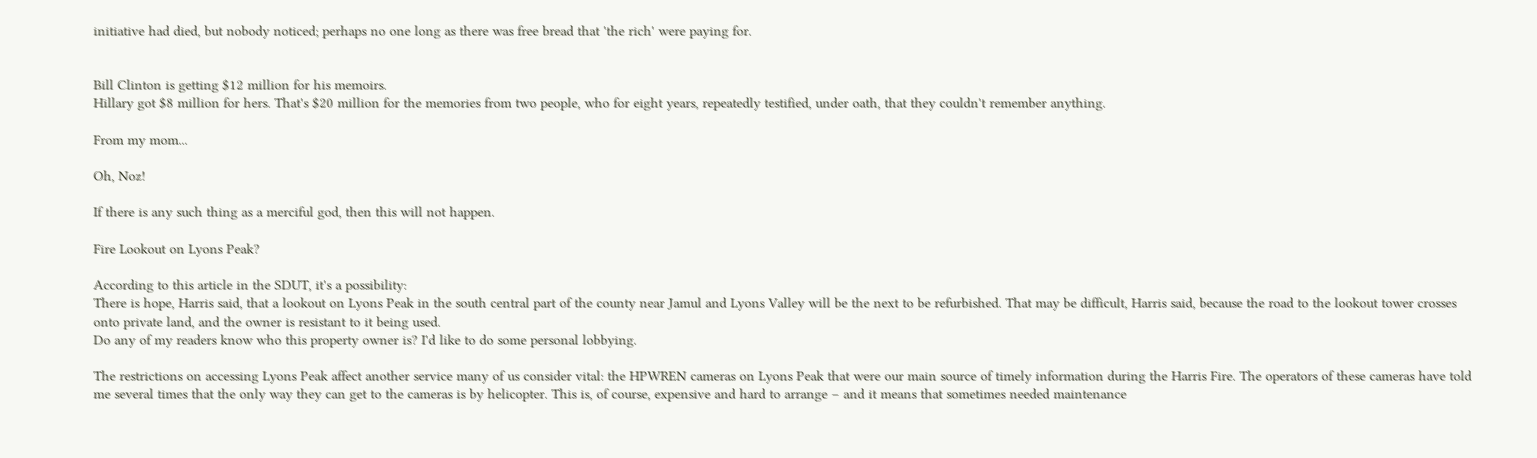initiative had died, but nobody noticed; perhaps no one long as there was free bread that 'the rich' were paying for.


Bill Clinton is getting $12 million for his memoirs.
Hillary got $8 million for hers. That's $20 million for the memories from two people, who for eight years, repeatedly testified, under oath, that they couldn't remember anything.

From my mom...

Oh, Noz!

If there is any such thing as a merciful god, then this will not happen.

Fire Lookout on Lyons Peak?

According to this article in the SDUT, it's a possibility:
There is hope, Harris said, that a lookout on Lyons Peak in the south central part of the county near Jamul and Lyons Valley will be the next to be refurbished. That may be difficult, Harris said, because the road to the lookout tower crosses onto private land, and the owner is resistant to it being used.
Do any of my readers know who this property owner is? I'd like to do some personal lobbying.

The restrictions on accessing Lyons Peak affect another service many of us consider vital: the HPWREN cameras on Lyons Peak that were our main source of timely information during the Harris Fire. The operators of these cameras have told me several times that the only way they can get to the cameras is by helicopter. This is, of course, expensive and hard to arrange – and it means that sometimes needed maintenance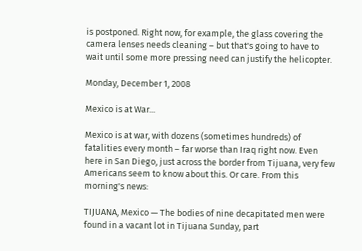is postponed. Right now, for example, the glass covering the camera lenses needs cleaning – but that's going to have to wait until some more pressing need can justify the helicopter.

Monday, December 1, 2008

Mexico is at War...

Mexico is at war, with dozens (sometimes hundreds) of fatalities every month – far worse than Iraq right now. Even here in San Diego, just across the border from Tijuana, very few Americans seem to know about this. Or care. From this morning's news:

TIJUANA, Mexico — The bodies of nine decapitated men were found in a vacant lot in Tijuana Sunday, part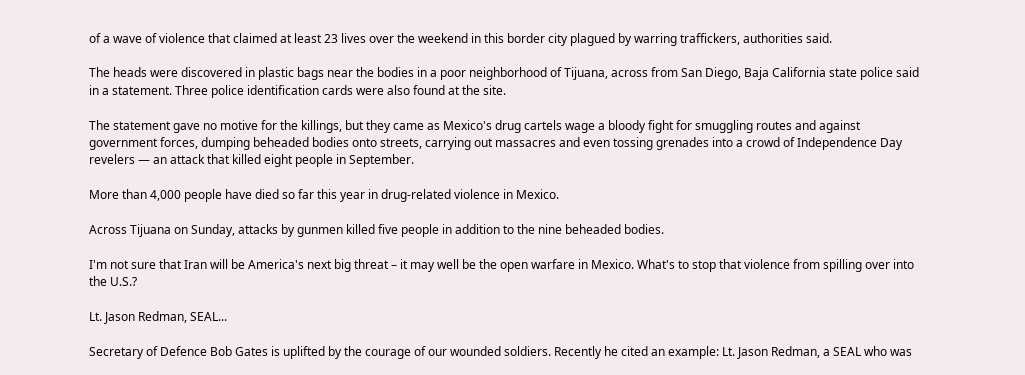of a wave of violence that claimed at least 23 lives over the weekend in this border city plagued by warring traffickers, authorities said.

The heads were discovered in plastic bags near the bodies in a poor neighborhood of Tijuana, across from San Diego, Baja California state police said in a statement. Three police identification cards were also found at the site.

The statement gave no motive for the killings, but they came as Mexico's drug cartels wage a bloody fight for smuggling routes and against government forces, dumping beheaded bodies onto streets, carrying out massacres and even tossing grenades into a crowd of Independence Day revelers — an attack that killed eight people in September.

More than 4,000 people have died so far this year in drug-related violence in Mexico.

Across Tijuana on Sunday, attacks by gunmen killed five people in addition to the nine beheaded bodies.

I'm not sure that Iran will be America's next big threat – it may well be the open warfare in Mexico. What's to stop that violence from spilling over into the U.S.?

Lt. Jason Redman, SEAL...

Secretary of Defence Bob Gates is uplifted by the courage of our wounded soldiers. Recently he cited an example: Lt. Jason Redman, a SEAL who was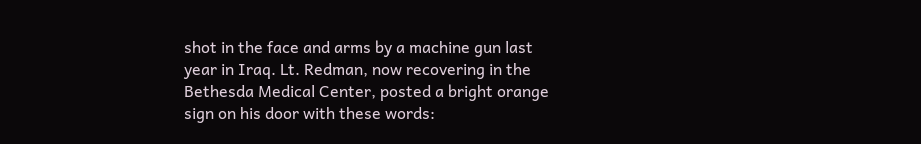shot in the face and arms by a machine gun last year in Iraq. Lt. Redman, now recovering in the Bethesda Medical Center, posted a bright orange sign on his door with these words: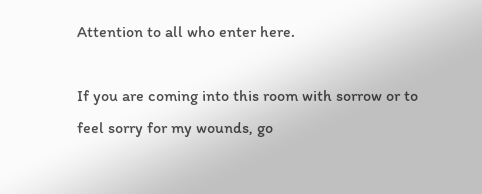Attention to all who enter here.

If you are coming into this room with sorrow or to feel sorry for my wounds, go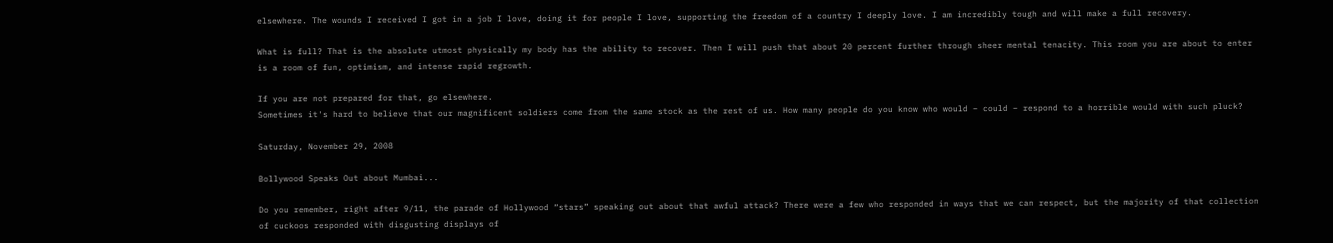elsewhere. The wounds I received I got in a job I love, doing it for people I love, supporting the freedom of a country I deeply love. I am incredibly tough and will make a full recovery.

What is full? That is the absolute utmost physically my body has the ability to recover. Then I will push that about 20 percent further through sheer mental tenacity. This room you are about to enter is a room of fun, optimism, and intense rapid regrowth.

If you are not prepared for that, go elsewhere.
Sometimes it's hard to believe that our magnificent soldiers come from the same stock as the rest of us. How many people do you know who would – could – respond to a horrible would with such pluck?

Saturday, November 29, 2008

Bollywood Speaks Out about Mumbai...

Do you remember, right after 9/11, the parade of Hollywood “stars” speaking out about that awful attack? There were a few who responded in ways that we can respect, but the majority of that collection of cuckoos responded with disgusting displays of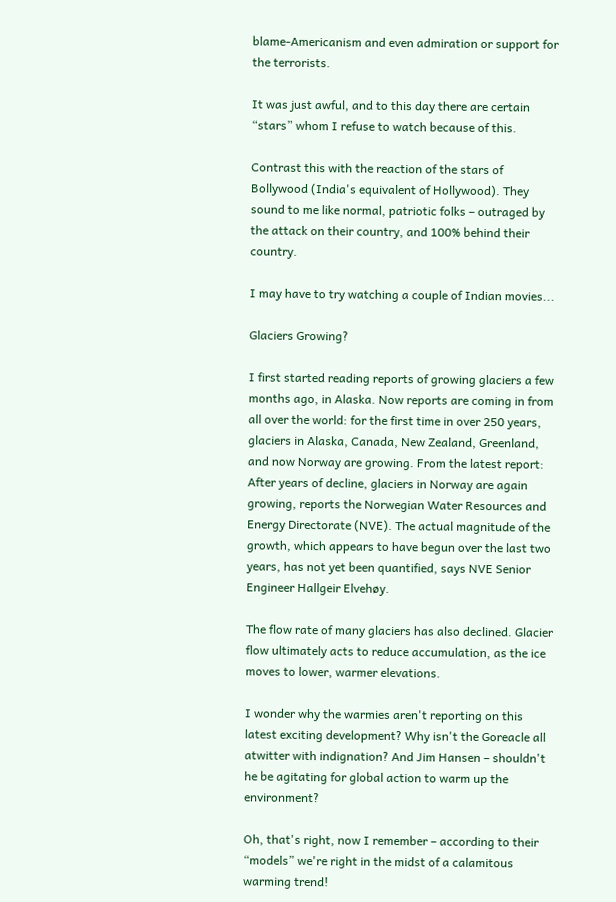blame-Americanism and even admiration or support for the terrorists.

It was just awful, and to this day there are certain “stars” whom I refuse to watch because of this.

Contrast this with the reaction of the stars of Bollywood (India's equivalent of Hollywood). They sound to me like normal, patriotic folks – outraged by the attack on their country, and 100% behind their country.

I may have to try watching a couple of Indian movies...

Glaciers Growing?

I first started reading reports of growing glaciers a few months ago, in Alaska. Now reports are coming in from all over the world: for the first time in over 250 years, glaciers in Alaska, Canada, New Zealand, Greenland, and now Norway are growing. From the latest report:
After years of decline, glaciers in Norway are again growing, reports the Norwegian Water Resources and Energy Directorate (NVE). The actual magnitude of the growth, which appears to have begun over the last two years, has not yet been quantified, says NVE Senior Engineer Hallgeir Elvehøy.

The flow rate of many glaciers has also declined. Glacier flow ultimately acts to reduce accumulation, as the ice moves to lower, warmer elevations.

I wonder why the warmies aren't reporting on this latest exciting development? Why isn't the Goreacle all atwitter with indignation? And Jim Hansen – shouldn't he be agitating for global action to warm up the environment?

Oh, that's right, now I remember – according to their “models” we're right in the midst of a calamitous warming trend!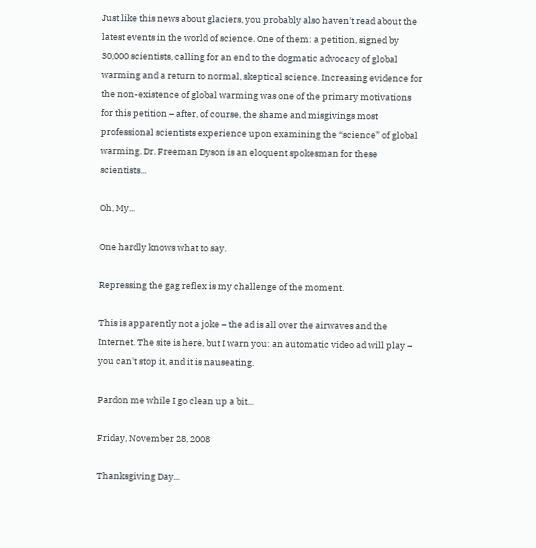Just like this news about glaciers, you probably also haven't read about the latest events in the world of science. One of them: a petition, signed by 30,000 scientists, calling for an end to the dogmatic advocacy of global warming and a return to normal, skeptical science. Increasing evidence for the non-existence of global warming was one of the primary motivations for this petition – after, of course, the shame and misgivings most professional scientists experience upon examining the “science” of global warming. Dr. Freeman Dyson is an eloquent spokesman for these scientists...

Oh, My...

One hardly knows what to say.

Repressing the gag reflex is my challenge of the moment.

This is apparently not a joke – the ad is all over the airwaves and the Internet. The site is here, but I warn you: an automatic video ad will play – you can't stop it, and it is nauseating.

Pardon me while I go clean up a bit...

Friday, November 28, 2008

Thanksgiving Day...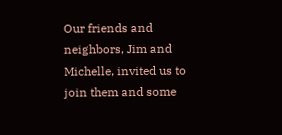Our friends and neighbors, Jim and Michelle, invited us to join them and some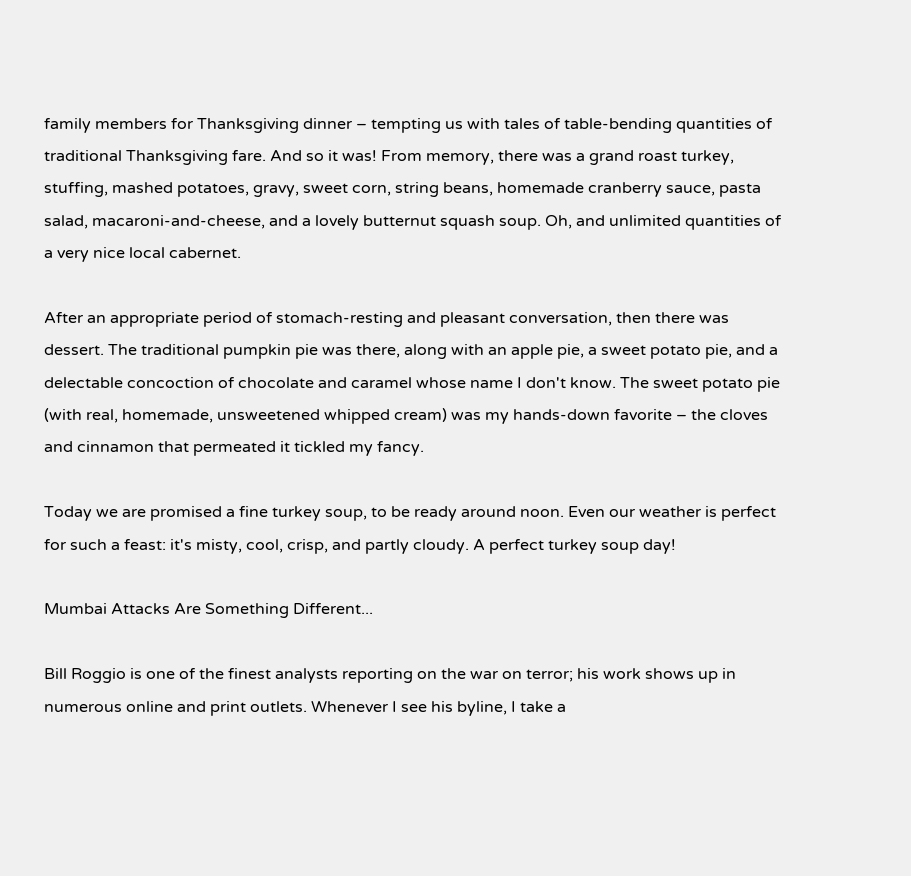family members for Thanksgiving dinner – tempting us with tales of table-bending quantities of traditional Thanksgiving fare. And so it was! From memory, there was a grand roast turkey, stuffing, mashed potatoes, gravy, sweet corn, string beans, homemade cranberry sauce, pasta salad, macaroni-and-cheese, and a lovely butternut squash soup. Oh, and unlimited quantities of a very nice local cabernet.

After an appropriate period of stomach-resting and pleasant conversation, then there was dessert. The traditional pumpkin pie was there, along with an apple pie, a sweet potato pie, and a delectable concoction of chocolate and caramel whose name I don't know. The sweet potato pie (with real, homemade, unsweetened whipped cream) was my hands-down favorite – the cloves and cinnamon that permeated it tickled my fancy.

Today we are promised a fine turkey soup, to be ready around noon. Even our weather is perfect for such a feast: it's misty, cool, crisp, and partly cloudy. A perfect turkey soup day!

Mumbai Attacks Are Something Different...

Bill Roggio is one of the finest analysts reporting on the war on terror; his work shows up in numerous online and print outlets. Whenever I see his byline, I take a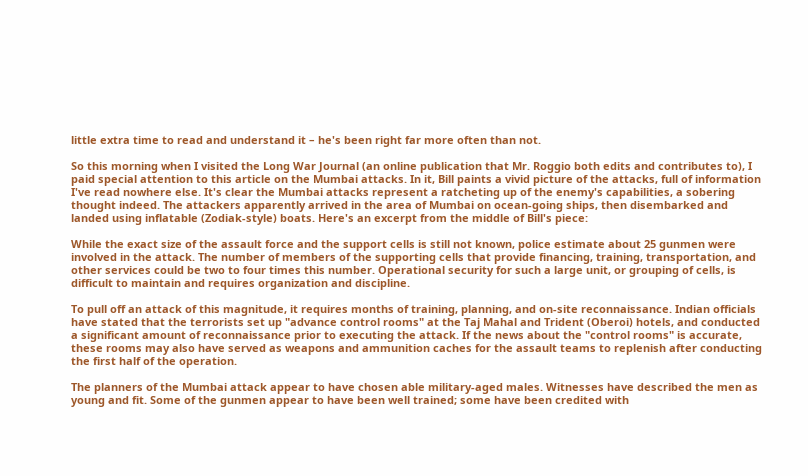little extra time to read and understand it – he's been right far more often than not.

So this morning when I visited the Long War Journal (an online publication that Mr. Roggio both edits and contributes to), I paid special attention to this article on the Mumbai attacks. In it, Bill paints a vivid picture of the attacks, full of information I've read nowhere else. It's clear the Mumbai attacks represent a ratcheting up of the enemy's capabilities, a sobering thought indeed. The attackers apparently arrived in the area of Mumbai on ocean-going ships, then disembarked and landed using inflatable (Zodiak-style) boats. Here's an excerpt from the middle of Bill's piece:

While the exact size of the assault force and the support cells is still not known, police estimate about 25 gunmen were involved in the attack. The number of members of the supporting cells that provide financing, training, transportation, and other services could be two to four times this number. Operational security for such a large unit, or grouping of cells, is difficult to maintain and requires organization and discipline.

To pull off an attack of this magnitude, it requires months of training, planning, and on-site reconnaissance. Indian officials have stated that the terrorists set up "advance control rooms" at the Taj Mahal and Trident (Oberoi) hotels, and conducted a significant amount of reconnaissance prior to executing the attack. If the news about the "control rooms" is accurate, these rooms may also have served as weapons and ammunition caches for the assault teams to replenish after conducting the first half of the operation.

The planners of the Mumbai attack appear to have chosen able military-aged males. Witnesses have described the men as young and fit. Some of the gunmen appear to have been well trained; some have been credited with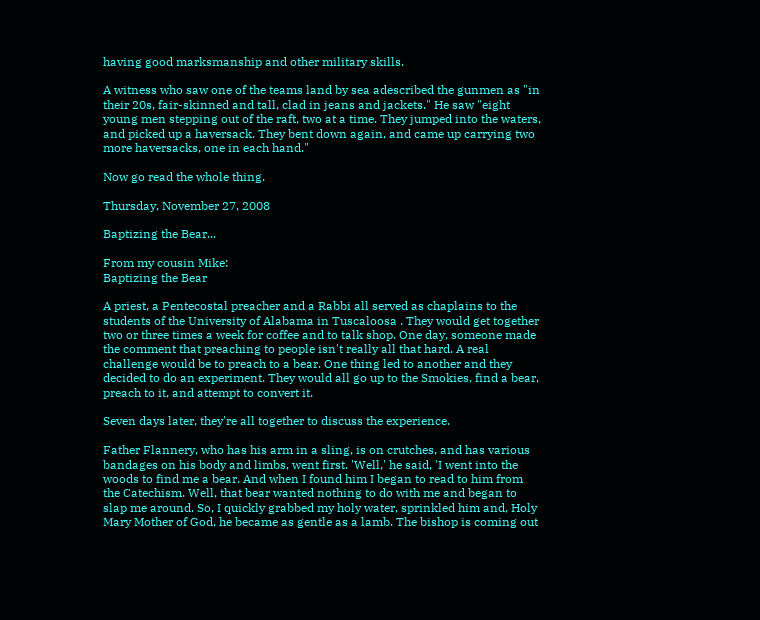having good marksmanship and other military skills.

A witness who saw one of the teams land by sea adescribed the gunmen as "in their 20s, fair-skinned and tall, clad in jeans and jackets." He saw "eight young men stepping out of the raft, two at a time. They jumped into the waters, and picked up a haversack. They bent down again, and came up carrying two more haversacks, one in each hand."

Now go read the whole thing.

Thursday, November 27, 2008

Baptizing the Bear...

From my cousin Mike:
Baptizing the Bear

A priest, a Pentecostal preacher and a Rabbi all served as chaplains to the students of the University of Alabama in Tuscaloosa . They would get together two or three times a week for coffee and to talk shop. One day, someone made the comment that preaching to people isn't really all that hard. A real challenge would be to preach to a bear. One thing led to another and they decided to do an experiment. They would all go up to the Smokies, find a bear, preach to it, and attempt to convert it.

Seven days later, they're all together to discuss the experience.

Father Flannery, who has his arm in a sling, is on crutches, and has various bandages on his body and limbs, went first. 'Well,' he said, 'I went into the woods to find me a bear. And when I found him I began to read to him from the Catechism. Well, that bear wanted nothing to do with me and began to slap me around. So, I quickly grabbed my holy water, sprinkled him and, Holy Mary Mother of God, he became as gentle as a lamb. The bishop is coming out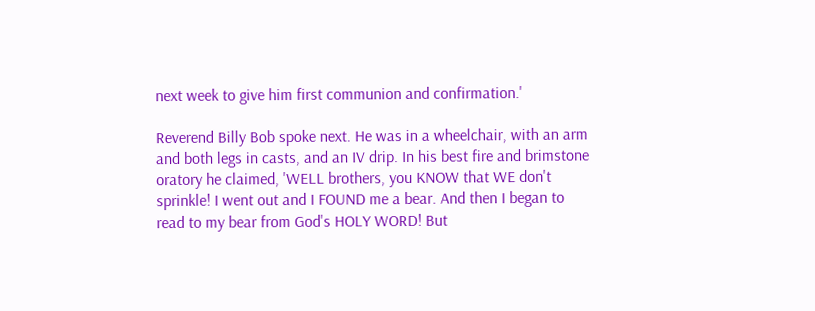next week to give him first communion and confirmation.'

Reverend Billy Bob spoke next. He was in a wheelchair, with an arm and both legs in casts, and an IV drip. In his best fire and brimstone oratory he claimed, 'WELL brothers, you KNOW that WE don't sprinkle! I went out and I FOUND me a bear. And then I began to read to my bear from God's HOLY WORD! But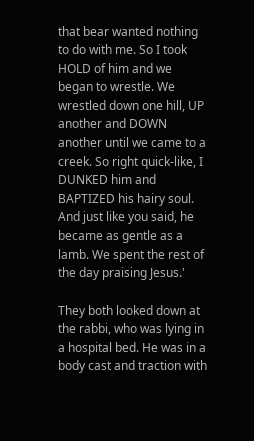that bear wanted nothing to do with me. So I took HOLD of him and we began to wrestle. We wrestled down one hill, UP another and DOWN another until we came to a creek. So right quick-like, I DUNKED him and BAPTIZED his hairy soul. And just like you said, he became as gentle as a lamb. We spent the rest of the day praising Jesus.'

They both looked down at the rabbi, who was lying in a hospital bed. He was in a body cast and traction with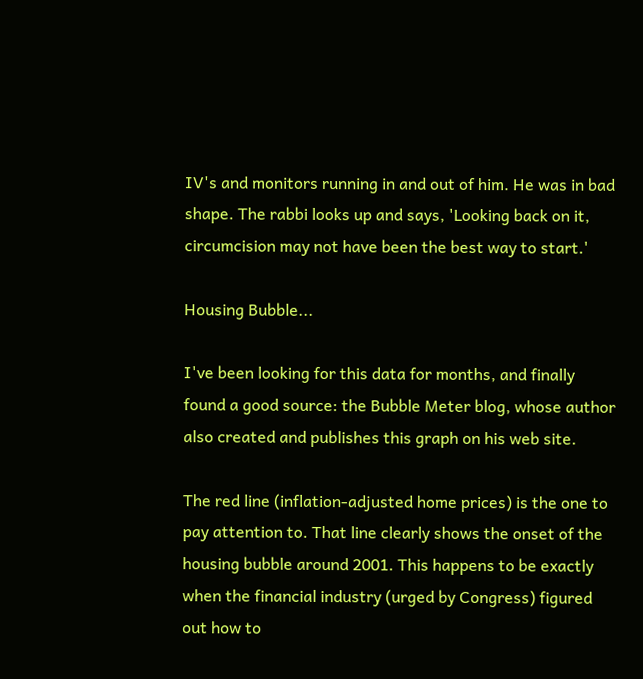IV's and monitors running in and out of him. He was in bad shape. The rabbi looks up and says, 'Looking back on it, circumcision may not have been the best way to start.'

Housing Bubble...

I've been looking for this data for months, and finally found a good source: the Bubble Meter blog, whose author also created and publishes this graph on his web site.

The red line (inflation-adjusted home prices) is the one to pay attention to. That line clearly shows the onset of the housing bubble around 2001. This happens to be exactly when the financial industry (urged by Congress) figured out how to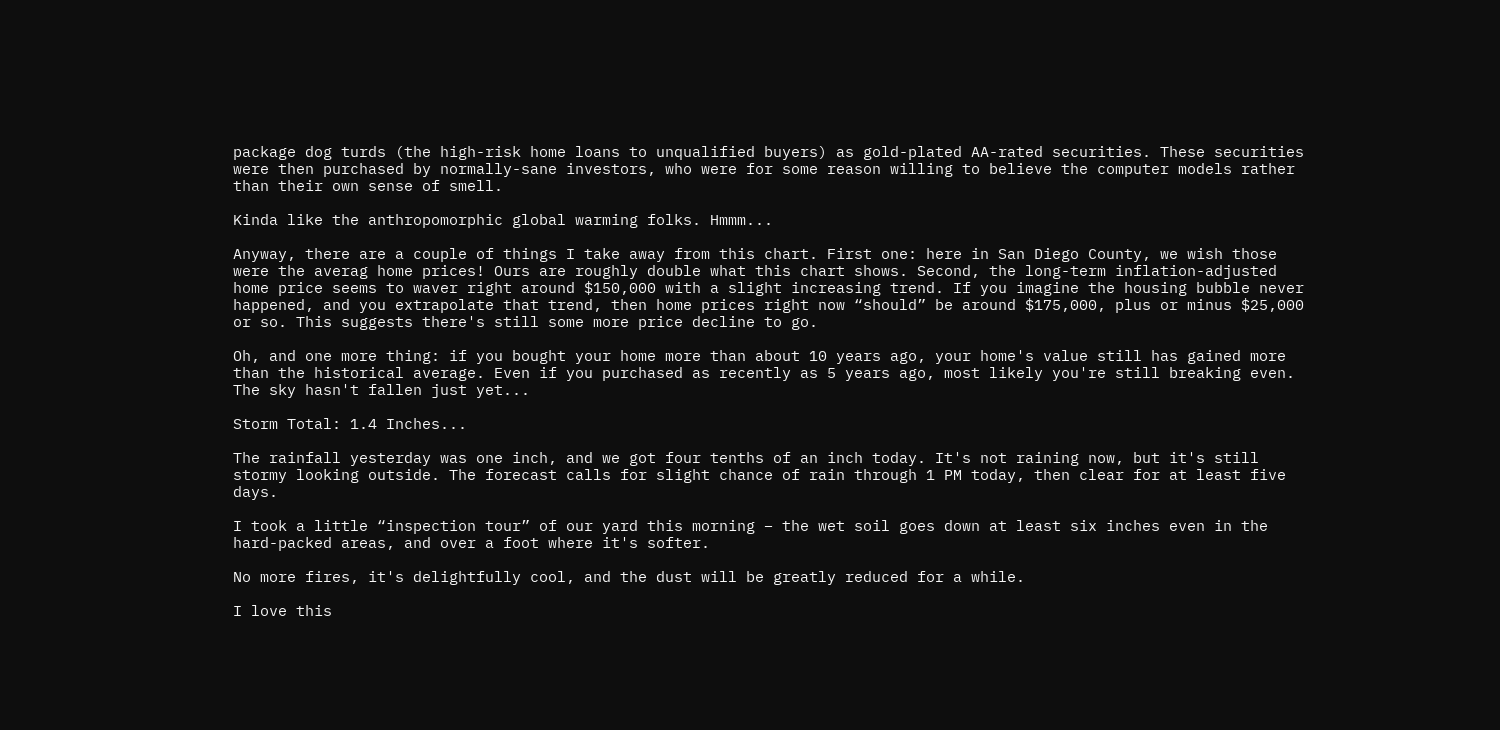package dog turds (the high-risk home loans to unqualified buyers) as gold-plated AA-rated securities. These securities were then purchased by normally-sane investors, who were for some reason willing to believe the computer models rather than their own sense of smell.

Kinda like the anthropomorphic global warming folks. Hmmm...

Anyway, there are a couple of things I take away from this chart. First one: here in San Diego County, we wish those were the averag home prices! Ours are roughly double what this chart shows. Second, the long-term inflation-adjusted home price seems to waver right around $150,000 with a slight increasing trend. If you imagine the housing bubble never happened, and you extrapolate that trend, then home prices right now “should” be around $175,000, plus or minus $25,000 or so. This suggests there's still some more price decline to go.

Oh, and one more thing: if you bought your home more than about 10 years ago, your home's value still has gained more than the historical average. Even if you purchased as recently as 5 years ago, most likely you're still breaking even. The sky hasn't fallen just yet...

Storm Total: 1.4 Inches...

The rainfall yesterday was one inch, and we got four tenths of an inch today. It's not raining now, but it's still stormy looking outside. The forecast calls for slight chance of rain through 1 PM today, then clear for at least five days.

I took a little “inspection tour” of our yard this morning – the wet soil goes down at least six inches even in the hard-packed areas, and over a foot where it's softer.

No more fires, it's delightfully cool, and the dust will be greatly reduced for a while.

I love this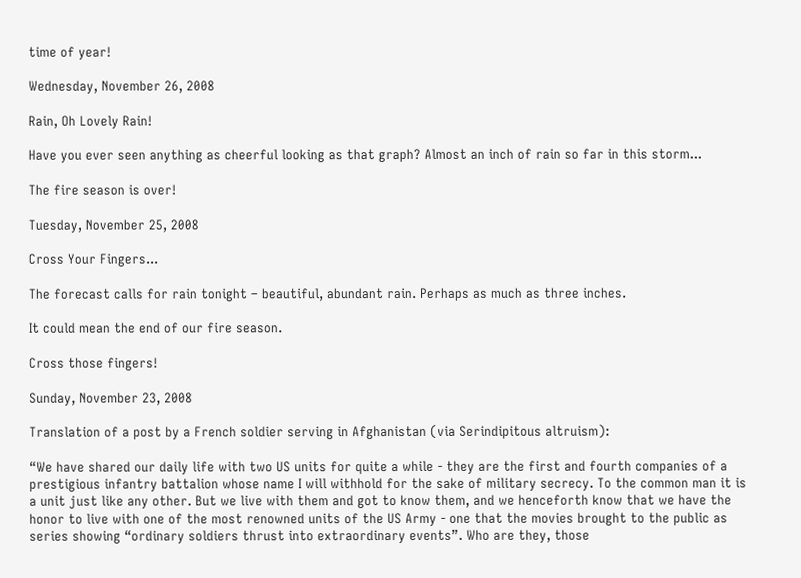time of year!

Wednesday, November 26, 2008

Rain, Oh Lovely Rain!

Have you ever seen anything as cheerful looking as that graph? Almost an inch of rain so far in this storm...

The fire season is over!

Tuesday, November 25, 2008

Cross Your Fingers...

The forecast calls for rain tonight – beautiful, abundant rain. Perhaps as much as three inches.

It could mean the end of our fire season.

Cross those fingers!

Sunday, November 23, 2008

Translation of a post by a French soldier serving in Afghanistan (via Serindipitous altruism):

“We have shared our daily life with two US units for quite a while - they are the first and fourth companies of a prestigious infantry battalion whose name I will withhold for the sake of military secrecy. To the common man it is a unit just like any other. But we live with them and got to know them, and we henceforth know that we have the honor to live with one of the most renowned units of the US Army - one that the movies brought to the public as series showing “ordinary soldiers thrust into extraordinary events”. Who are they, those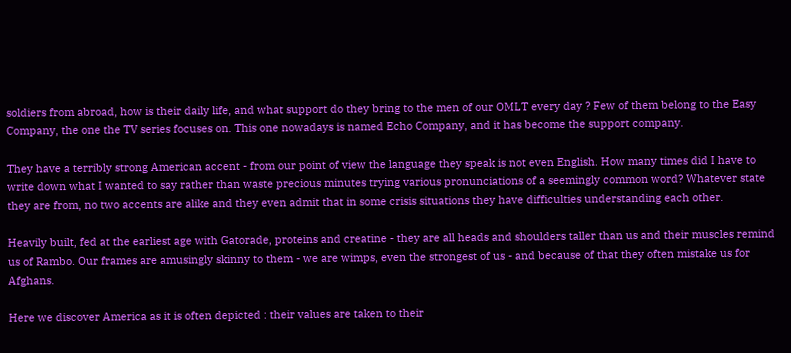soldiers from abroad, how is their daily life, and what support do they bring to the men of our OMLT every day ? Few of them belong to the Easy Company, the one the TV series focuses on. This one nowadays is named Echo Company, and it has become the support company.

They have a terribly strong American accent - from our point of view the language they speak is not even English. How many times did I have to write down what I wanted to say rather than waste precious minutes trying various pronunciations of a seemingly common word? Whatever state they are from, no two accents are alike and they even admit that in some crisis situations they have difficulties understanding each other.

Heavily built, fed at the earliest age with Gatorade, proteins and creatine - they are all heads and shoulders taller than us and their muscles remind us of Rambo. Our frames are amusingly skinny to them - we are wimps, even the strongest of us - and because of that they often mistake us for Afghans.

Here we discover America as it is often depicted : their values are taken to their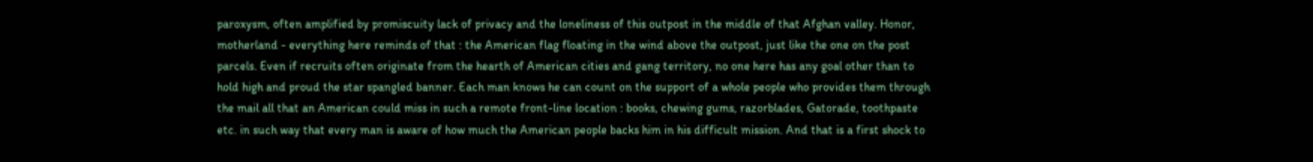paroxysm, often amplified by promiscuity lack of privacy and the loneliness of this outpost in the middle of that Afghan valley. Honor, motherland - everything here reminds of that : the American flag floating in the wind above the outpost, just like the one on the post parcels. Even if recruits often originate from the hearth of American cities and gang territory, no one here has any goal other than to hold high and proud the star spangled banner. Each man knows he can count on the support of a whole people who provides them through the mail all that an American could miss in such a remote front-line location : books, chewing gums, razorblades, Gatorade, toothpaste etc. in such way that every man is aware of how much the American people backs him in his difficult mission. And that is a first shock to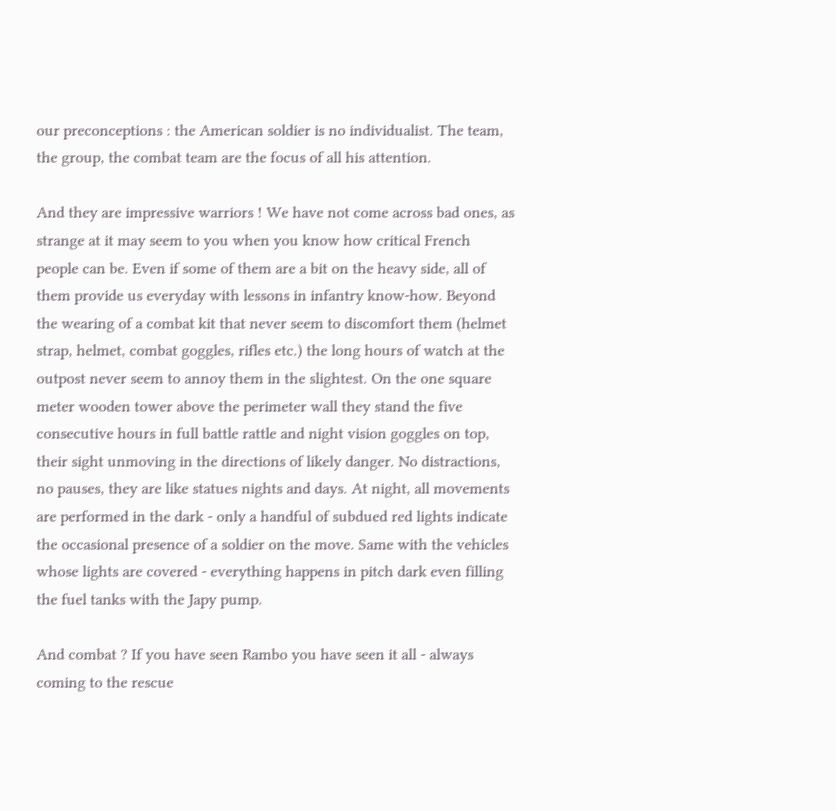our preconceptions : the American soldier is no individualist. The team, the group, the combat team are the focus of all his attention.

And they are impressive warriors ! We have not come across bad ones, as strange at it may seem to you when you know how critical French people can be. Even if some of them are a bit on the heavy side, all of them provide us everyday with lessons in infantry know-how. Beyond the wearing of a combat kit that never seem to discomfort them (helmet strap, helmet, combat goggles, rifles etc.) the long hours of watch at the outpost never seem to annoy them in the slightest. On the one square meter wooden tower above the perimeter wall they stand the five consecutive hours in full battle rattle and night vision goggles on top, their sight unmoving in the directions of likely danger. No distractions, no pauses, they are like statues nights and days. At night, all movements are performed in the dark - only a handful of subdued red lights indicate the occasional presence of a soldier on the move. Same with the vehicles whose lights are covered - everything happens in pitch dark even filling the fuel tanks with the Japy pump.

And combat ? If you have seen Rambo you have seen it all - always coming to the rescue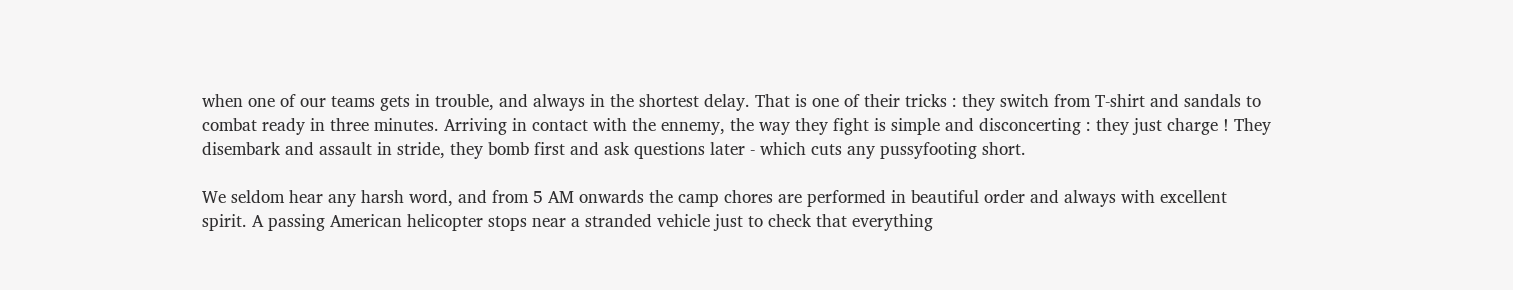when one of our teams gets in trouble, and always in the shortest delay. That is one of their tricks : they switch from T-shirt and sandals to combat ready in three minutes. Arriving in contact with the ennemy, the way they fight is simple and disconcerting : they just charge ! They disembark and assault in stride, they bomb first and ask questions later - which cuts any pussyfooting short.

We seldom hear any harsh word, and from 5 AM onwards the camp chores are performed in beautiful order and always with excellent spirit. A passing American helicopter stops near a stranded vehicle just to check that everything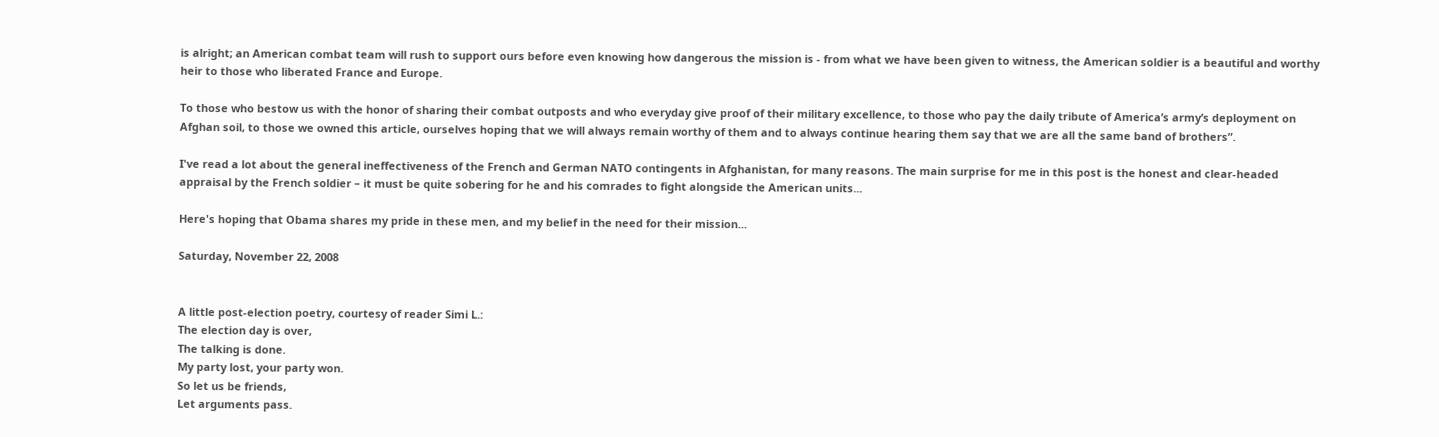is alright; an American combat team will rush to support ours before even knowing how dangerous the mission is - from what we have been given to witness, the American soldier is a beautiful and worthy heir to those who liberated France and Europe.

To those who bestow us with the honor of sharing their combat outposts and who everyday give proof of their military excellence, to those who pay the daily tribute of America’s army’s deployment on Afghan soil, to those we owned this article, ourselves hoping that we will always remain worthy of them and to always continue hearing them say that we are all the same band of brothers”.

I've read a lot about the general ineffectiveness of the French and German NATO contingents in Afghanistan, for many reasons. The main surprise for me in this post is the honest and clear-headed appraisal by the French soldier – it must be quite sobering for he and his comrades to fight alongside the American units...

Here's hoping that Obama shares my pride in these men, and my belief in the need for their mission...

Saturday, November 22, 2008


A little post-election poetry, courtesy of reader Simi L.:
The election day is over,
The talking is done.
My party lost, your party won.
So let us be friends,
Let arguments pass.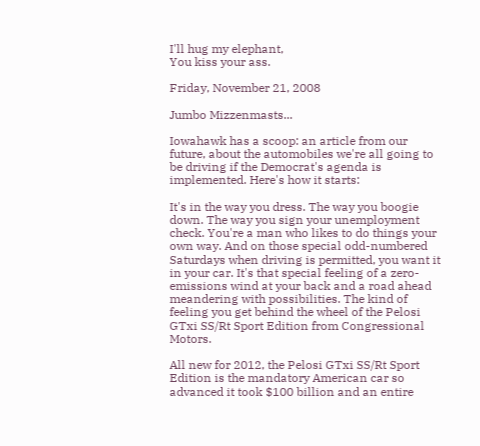I'll hug my elephant,
You kiss your ass.

Friday, November 21, 2008

Jumbo Mizzenmasts...

Iowahawk has a scoop: an article from our future, about the automobiles we're all going to be driving if the Democrat's agenda is implemented. Here's how it starts:

It's in the way you dress. The way you boogie down. The way you sign your unemployment check. You're a man who likes to do things your own way. And on those special odd-numbered Saturdays when driving is permitted, you want it in your car. It's that special feeling of a zero-emissions wind at your back and a road ahead meandering with possibilities. The kind of feeling you get behind the wheel of the Pelosi GTxi SS/Rt Sport Edition from Congressional Motors.

All new for 2012, the Pelosi GTxi SS/Rt Sport Edition is the mandatory American car so advanced it took $100 billion and an entire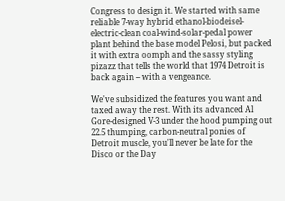Congress to design it. We started with same reliable 7-way hybrid ethanol-biodeisel-electric-clean coal-wind-solar-pedal power plant behind the base model Pelosi, but packed it with extra oomph and the sassy styling pizazz that tells the world that 1974 Detroit is back again -- with a vengeance.

We've subsidized the features you want and taxed away the rest. With its advanced Al Gore-designed V-3 under the hood pumping out 22.5 thumping, carbon-neutral ponies of Detroit muscle, you'll never be late for the Disco or the Day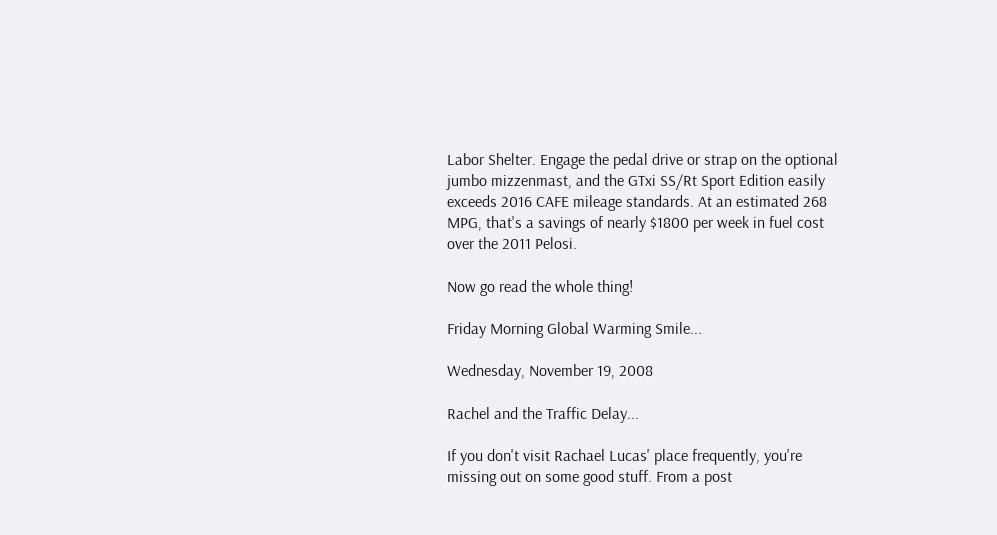Labor Shelter. Engage the pedal drive or strap on the optional jumbo mizzenmast, and the GTxi SS/Rt Sport Edition easily exceeds 2016 CAFE mileage standards. At an estimated 268 MPG, that's a savings of nearly $1800 per week in fuel cost over the 2011 Pelosi.

Now go read the whole thing!

Friday Morning Global Warming Smile...

Wednesday, November 19, 2008

Rachel and the Traffic Delay...

If you don't visit Rachael Lucas' place frequently, you're missing out on some good stuff. From a post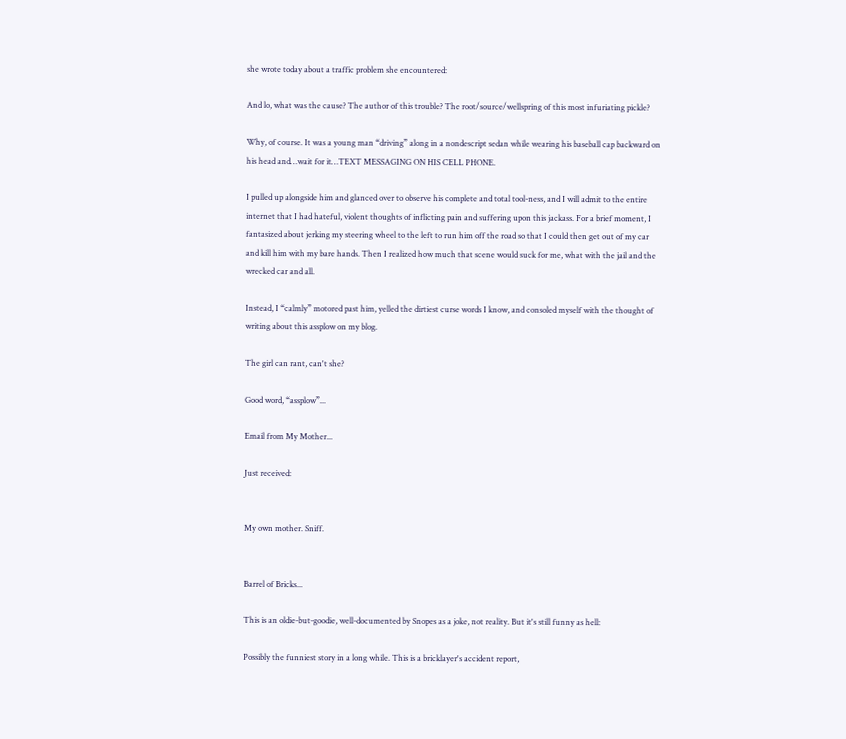she wrote today about a traffic problem she encountered:

And lo, what was the cause? The author of this trouble? The root/source/wellspring of this most infuriating pickle?

Why, of course. It was a young man “driving” along in a nondescript sedan while wearing his baseball cap backward on his head and…wait for it…TEXT MESSAGING ON HIS CELL PHONE.

I pulled up alongside him and glanced over to observe his complete and total tool-ness, and I will admit to the entire internet that I had hateful, violent thoughts of inflicting pain and suffering upon this jackass. For a brief moment, I fantasized about jerking my steering wheel to the left to run him off the road so that I could then get out of my car and kill him with my bare hands. Then I realized how much that scene would suck for me, what with the jail and the wrecked car and all.

Instead, I “calmly” motored past him, yelled the dirtiest curse words I know, and consoled myself with the thought of writing about this assplow on my blog.

The girl can rant, can't she?

Good word, “assplow”...

Email from My Mother...

Just received:


My own mother. Sniff.


Barrel of Bricks...

This is an oldie-but-goodie, well-documented by Snopes as a joke, not reality. But it's still funny as hell:

Possibly the funniest story in a long while. This is a bricklayer's accident report,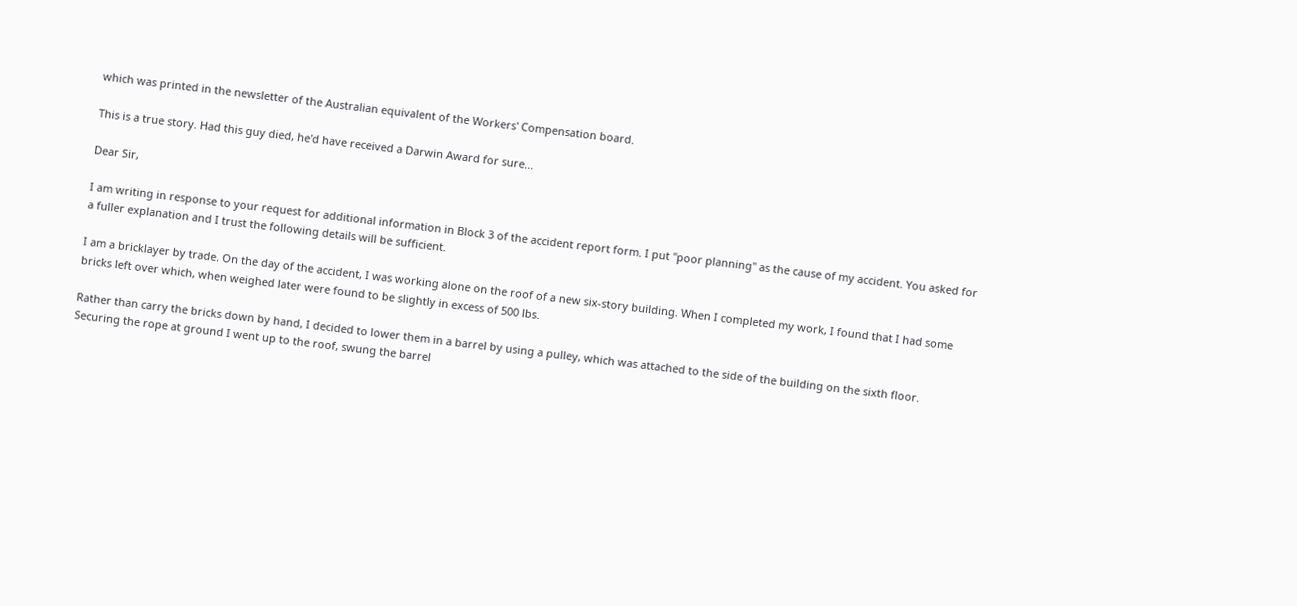which was printed in the newsletter of the Australian equivalent of the Workers' Compensation board.

This is a true story. Had this guy died, he'd have received a Darwin Award for sure...

Dear Sir,

I am writing in response to your request for additional information in Block 3 of the accident report form. I put "poor planning" as the cause of my accident. You asked for a fuller explanation and I trust the following details will be sufficient.

I am a bricklayer by trade. On the day of the accident, I was working alone on the roof of a new six-story building. When I completed my work, I found that I had some bricks left over which, when weighed later were found to be slightly in excess of 500 lbs.

Rather than carry the bricks down by hand, I decided to lower them in a barrel by using a pulley, which was attached to the side of the building on the sixth floor. Securing the rope at ground I went up to the roof, swung the barrel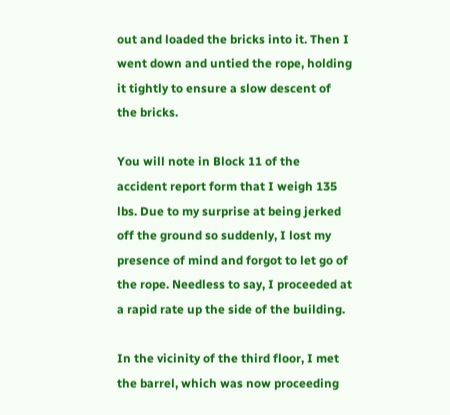out and loaded the bricks into it. Then I went down and untied the rope, holding it tightly to ensure a slow descent of the bricks.

You will note in Block 11 of the accident report form that I weigh 135 lbs. Due to my surprise at being jerked off the ground so suddenly, I lost my presence of mind and forgot to let go of the rope. Needless to say, I proceeded at a rapid rate up the side of the building.

In the vicinity of the third floor, I met the barrel, which was now proceeding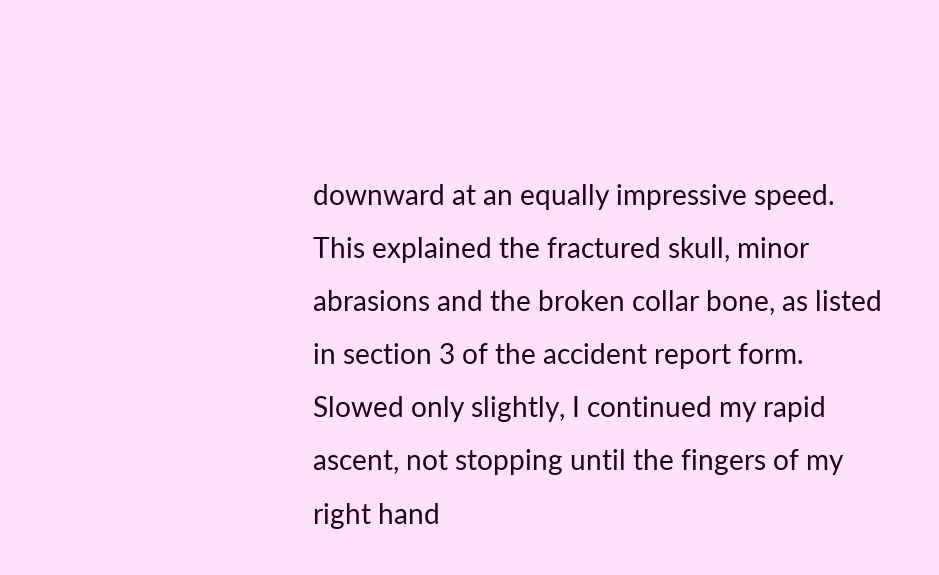downward at an equally impressive speed. This explained the fractured skull, minor abrasions and the broken collar bone, as listed in section 3 of the accident report form. Slowed only slightly, I continued my rapid ascent, not stopping until the fingers of my right hand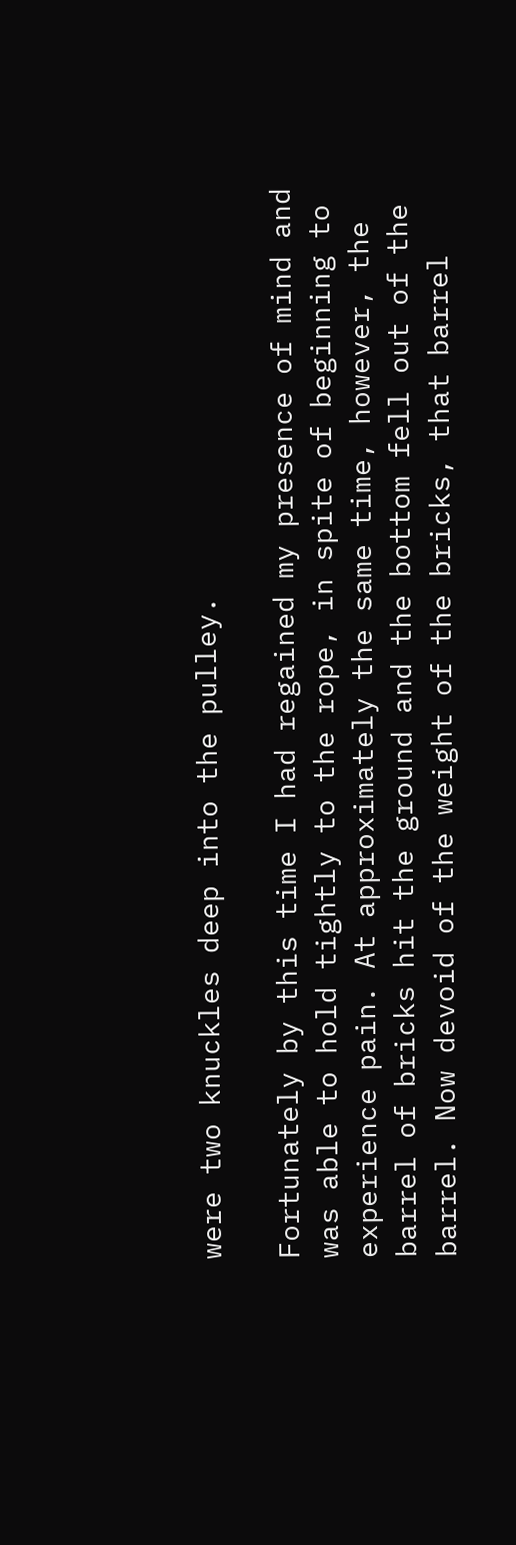were two knuckles deep into the pulley.

Fortunately by this time I had regained my presence of mind and was able to hold tightly to the rope, in spite of beginning to experience pain. At approximately the same time, however, the barrel of bricks hit the ground and the bottom fell out of the barrel. Now devoid of the weight of the bricks, that barrel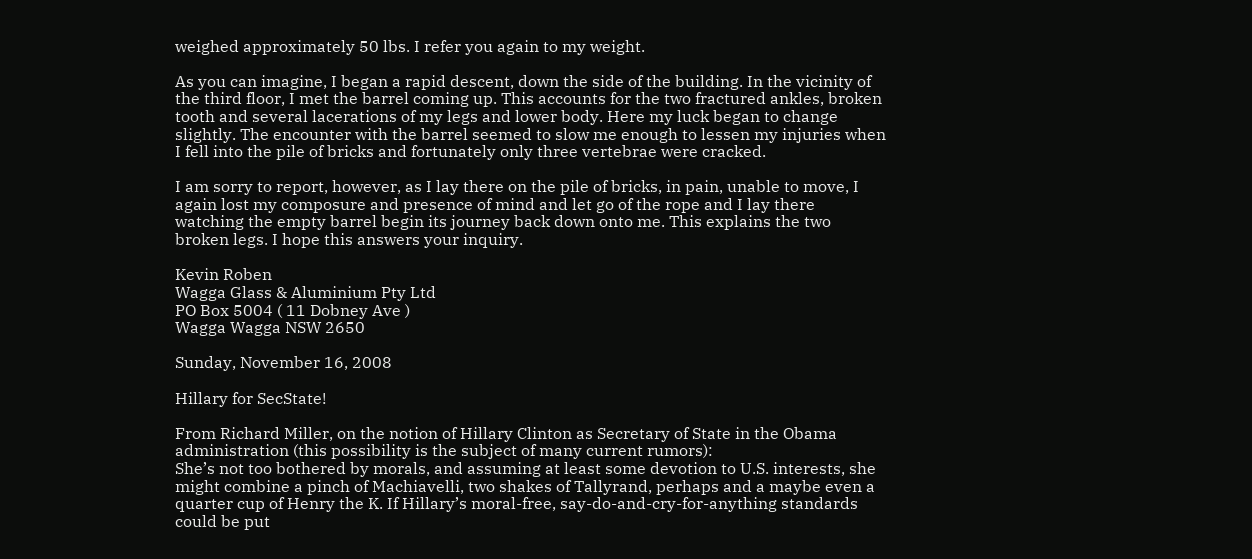weighed approximately 50 lbs. I refer you again to my weight.

As you can imagine, I began a rapid descent, down the side of the building. In the vicinity of the third floor, I met the barrel coming up. This accounts for the two fractured ankles, broken tooth and several lacerations of my legs and lower body. Here my luck began to change slightly. The encounter with the barrel seemed to slow me enough to lessen my injuries when I fell into the pile of bricks and fortunately only three vertebrae were cracked.

I am sorry to report, however, as I lay there on the pile of bricks, in pain, unable to move, I again lost my composure and presence of mind and let go of the rope and I lay there watching the empty barrel begin its journey back down onto me. This explains the two broken legs. I hope this answers your inquiry.

Kevin Roben
Wagga Glass & Aluminium Pty Ltd
PO Box 5004 ( 11 Dobney Ave )
Wagga Wagga NSW 2650

Sunday, November 16, 2008

Hillary for SecState!

From Richard Miller, on the notion of Hillary Clinton as Secretary of State in the Obama administration (this possibility is the subject of many current rumors):
She’s not too bothered by morals, and assuming at least some devotion to U.S. interests, she might combine a pinch of Machiavelli, two shakes of Tallyrand, perhaps and a maybe even a quarter cup of Henry the K. If Hillary’s moral-free, say-do-and-cry-for-anything standards could be put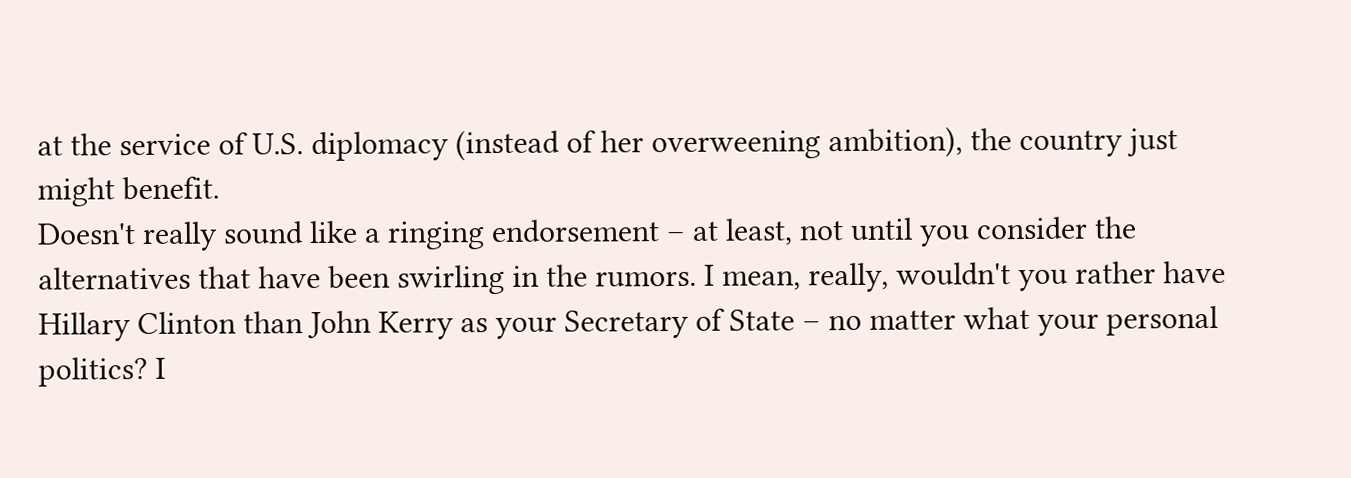at the service of U.S. diplomacy (instead of her overweening ambition), the country just might benefit.
Doesn't really sound like a ringing endorsement – at least, not until you consider the alternatives that have been swirling in the rumors. I mean, really, wouldn't you rather have Hillary Clinton than John Kerry as your Secretary of State – no matter what your personal politics? I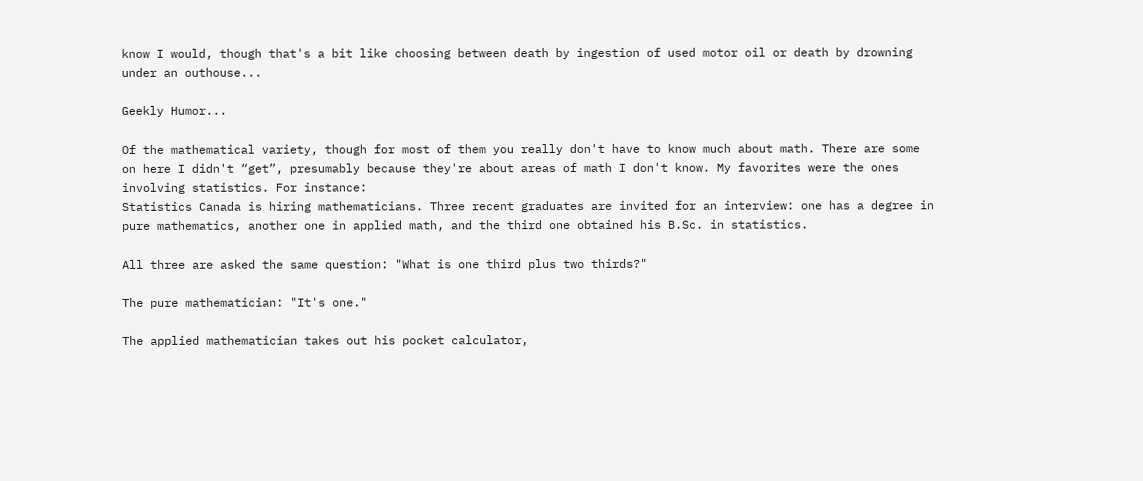know I would, though that's a bit like choosing between death by ingestion of used motor oil or death by drowning under an outhouse...

Geekly Humor...

Of the mathematical variety, though for most of them you really don't have to know much about math. There are some on here I didn't “get”, presumably because they're about areas of math I don't know. My favorites were the ones involving statistics. For instance:
Statistics Canada is hiring mathematicians. Three recent graduates are invited for an interview: one has a degree in pure mathematics, another one in applied math, and the third one obtained his B.Sc. in statistics.

All three are asked the same question: "What is one third plus two thirds?"

The pure mathematician: "It's one."

The applied mathematician takes out his pocket calculator,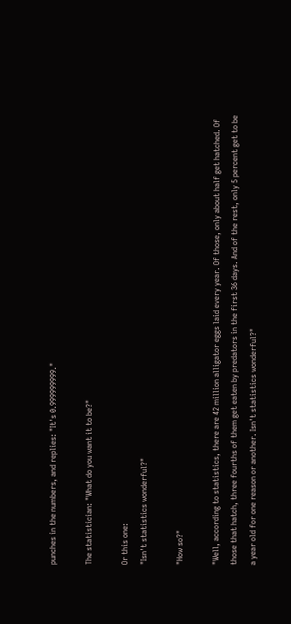punches in the numbers, and replies: "It's 0.999999999."

The statistician: "What do you want it to be?"

Or this one:
"Isn't statistics wonderful?"

"How so?"

"Well, according to statistics, there are 42 million alligator eggs laid every year. Of those, only about half get hatched. Of those that hatch, three fourths of them get eaten by predators in the first 36 days. And of the rest, only 5 percent get to be a year old for one reason or another. Isn't statistics wonderful?"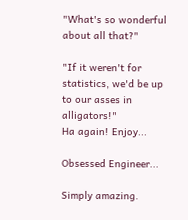"What's so wonderful about all that?"

"If it weren't for statistics, we'd be up to our asses in alligators!"
Ha again! Enjoy...

Obsessed Engineer...

Simply amazing.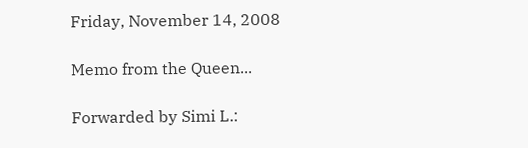Friday, November 14, 2008

Memo from the Queen...

Forwarded by Simi L.: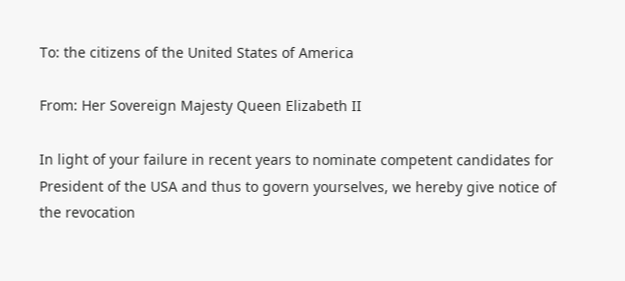To: the citizens of the United States of America

From: Her Sovereign Majesty Queen Elizabeth II

In light of your failure in recent years to nominate competent candidates for President of the USA and thus to govern yourselves, we hereby give notice of the revocation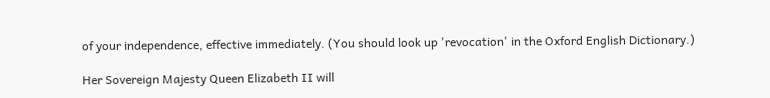of your independence, effective immediately. (You should look up 'revocation' in the Oxford English Dictionary.)

Her Sovereign Majesty Queen Elizabeth II will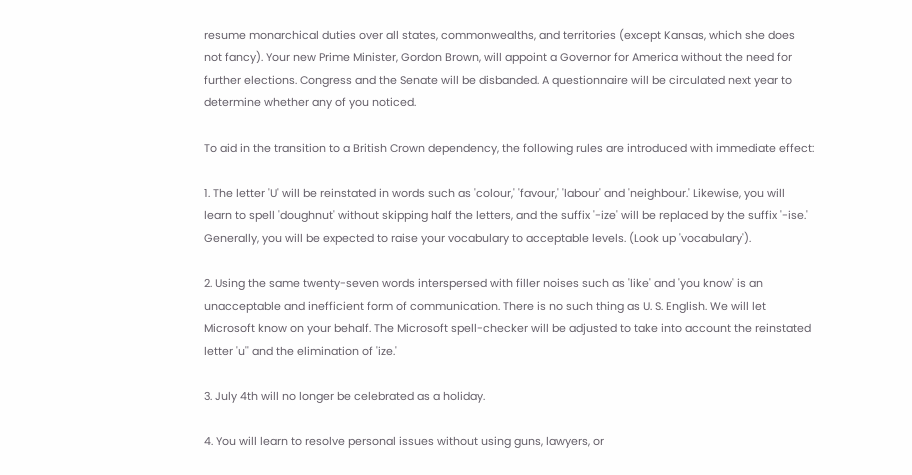resume monarchical duties over all states, commonwealths, and territories (except Kansas, which she does not fancy). Your new Prime Minister, Gordon Brown, will appoint a Governor for America without the need for further elections. Congress and the Senate will be disbanded. A questionnaire will be circulated next year to determine whether any of you noticed.

To aid in the transition to a British Crown dependency, the following rules are introduced with immediate effect:

1. The letter 'U' will be reinstated in words such as 'colour,' 'favour,' 'labour' and 'neighbour.' Likewise, you will learn to spell 'doughnut' without skipping half the letters, and the suffix '-ize' will be replaced by the suffix '-ise.' Generally, you will be expected to raise your vocabulary to acceptable levels. (Look up 'vocabulary').

2. Using the same twenty-seven words interspersed with filler noises such as 'like' and 'you know' is an unacceptable and inefficient form of communication. There is no such thing as U. S. English. We will let Microsoft know on your behalf. The Microsoft spell-checker will be adjusted to take into account the reinstated letter 'u'' and the elimination of 'ize.'

3. July 4th will no longer be celebrated as a holiday.

4. You will learn to resolve personal issues without using guns, lawyers, or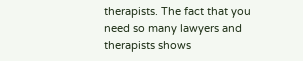therapists. The fact that you need so many lawyers and therapists shows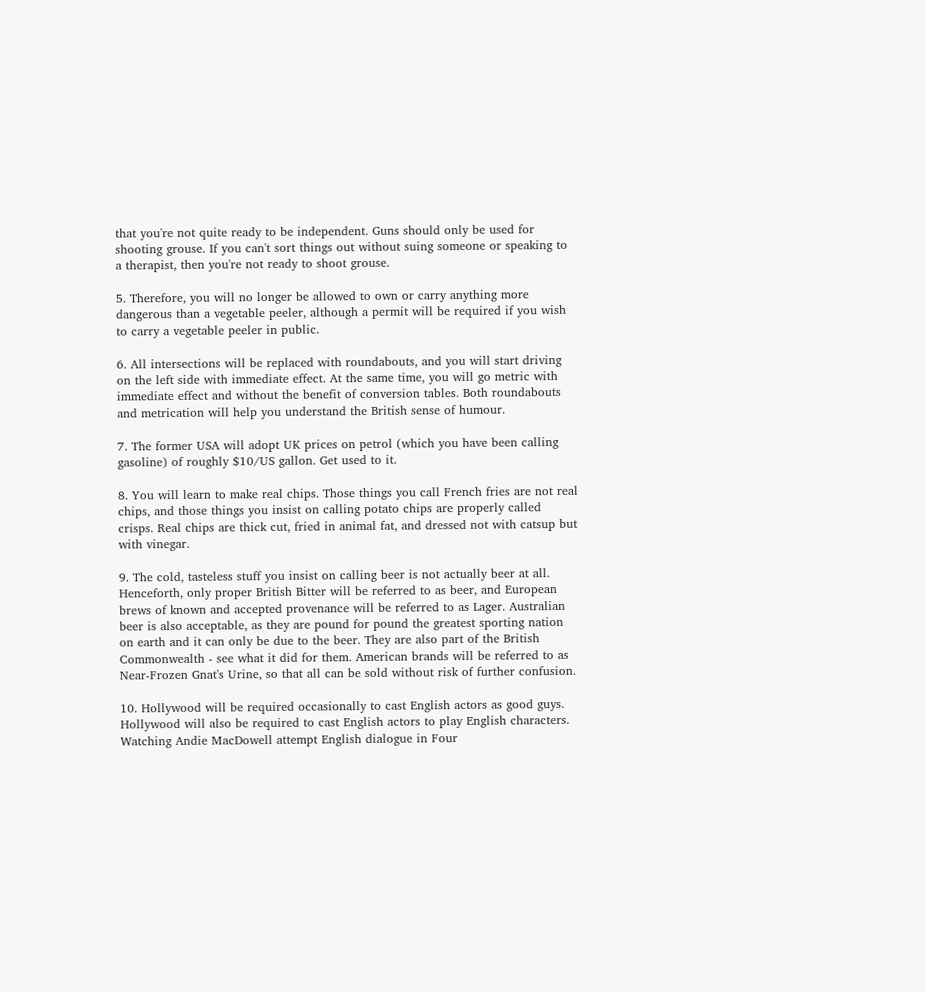that you're not quite ready to be independent. Guns should only be used for shooting grouse. If you can't sort things out without suing someone or speaking to a therapist, then you're not ready to shoot grouse.

5. Therefore, you will no longer be allowed to own or carry anything more dangerous than a vegetable peeler, although a permit will be required if you wish to carry a vegetable peeler in public.

6. All intersections will be replaced with roundabouts, and you will start driving on the left side with immediate effect. At the same time, you will go metric with immediate effect and without the benefit of conversion tables. Both roundabouts and metrication will help you understand the British sense of humour.

7. The former USA will adopt UK prices on petrol (which you have been calling gasoline) of roughly $10/US gallon. Get used to it.

8. You will learn to make real chips. Those things you call French fries are not real chips, and those things you insist on calling potato chips are properly called crisps. Real chips are thick cut, fried in animal fat, and dressed not with catsup but with vinegar.

9. The cold, tasteless stuff you insist on calling beer is not actually beer at all. Henceforth, only proper British Bitter will be referred to as beer, and European brews of known and accepted provenance will be referred to as Lager. Australian beer is also acceptable, as they are pound for pound the greatest sporting nation on earth and it can only be due to the beer. They are also part of the British Commonwealth - see what it did for them. American brands will be referred to as Near-Frozen Gnat's Urine, so that all can be sold without risk of further confusion.

10. Hollywood will be required occasionally to cast English actors as good guys. Hollywood will also be required to cast English actors to play English characters. Watching Andie MacDowell attempt English dialogue in Four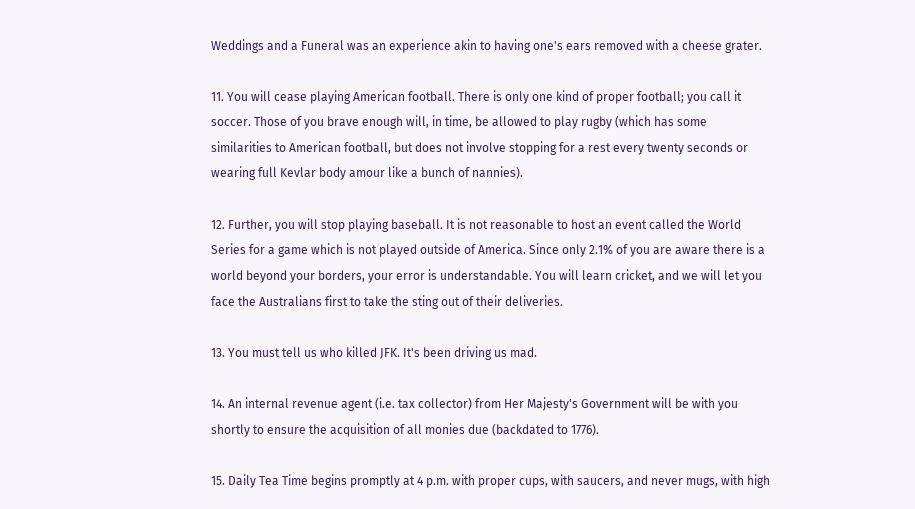Weddings and a Funeral was an experience akin to having one's ears removed with a cheese grater.

11. You will cease playing American football. There is only one kind of proper football; you call it soccer. Those of you brave enough will, in time, be allowed to play rugby (which has some similarities to American football, but does not involve stopping for a rest every twenty seconds or wearing full Kevlar body amour like a bunch of nannies).

12. Further, you will stop playing baseball. It is not reasonable to host an event called the World Series for a game which is not played outside of America. Since only 2.1% of you are aware there is a world beyond your borders, your error is understandable. You will learn cricket, and we will let you face the Australians first to take the sting out of their deliveries.

13. You must tell us who killed JFK. It's been driving us mad.

14. An internal revenue agent (i.e. tax collector) from Her Majesty's Government will be with you shortly to ensure the acquisition of all monies due (backdated to 1776).

15. Daily Tea Time begins promptly at 4 p.m. with proper cups, with saucers, and never mugs, with high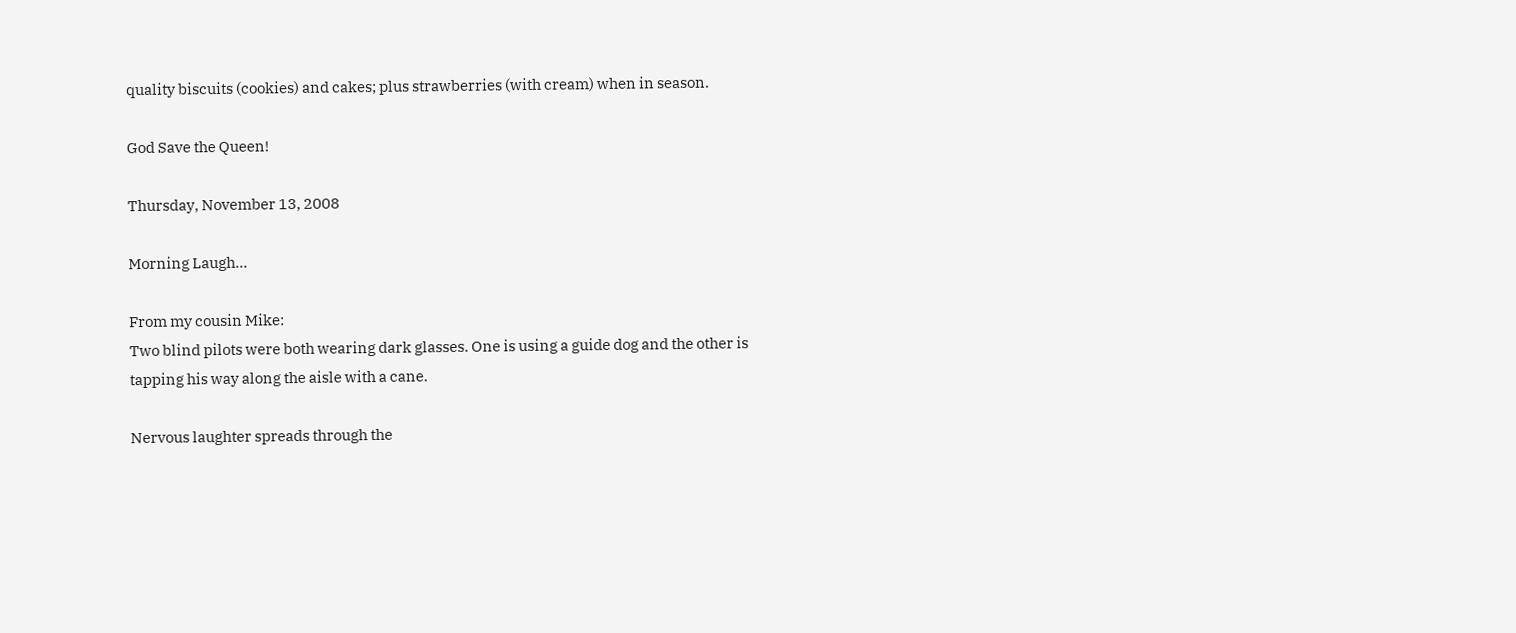quality biscuits (cookies) and cakes; plus strawberries (with cream) when in season.

God Save the Queen!

Thursday, November 13, 2008

Morning Laugh...

From my cousin Mike:
Two blind pilots were both wearing dark glasses. One is using a guide dog and the other is tapping his way along the aisle with a cane.

Nervous laughter spreads through the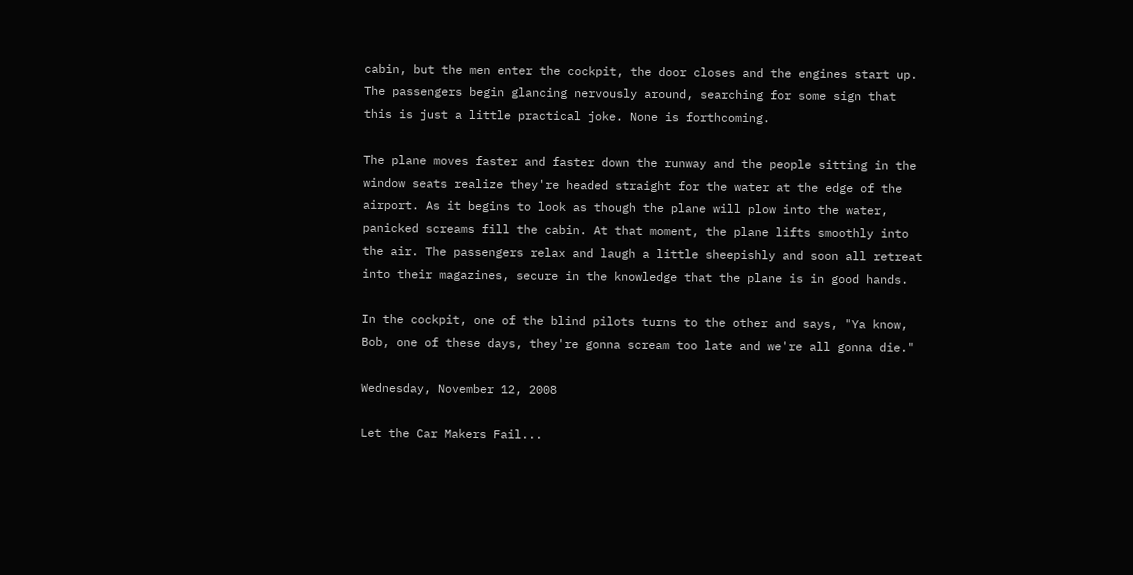cabin, but the men enter the cockpit, the door closes and the engines start up. The passengers begin glancing nervously around, searching for some sign that this is just a little practical joke. None is forthcoming.

The plane moves faster and faster down the runway and the people sitting in the window seats realize they're headed straight for the water at the edge of the airport. As it begins to look as though the plane will plow into the water, panicked screams fill the cabin. At that moment, the plane lifts smoothly into the air. The passengers relax and laugh a little sheepishly and soon all retreat into their magazines, secure in the knowledge that the plane is in good hands.

In the cockpit, one of the blind pilots turns to the other and says, "Ya know, Bob, one of these days, they're gonna scream too late and we're all gonna die."

Wednesday, November 12, 2008

Let the Car Makers Fail...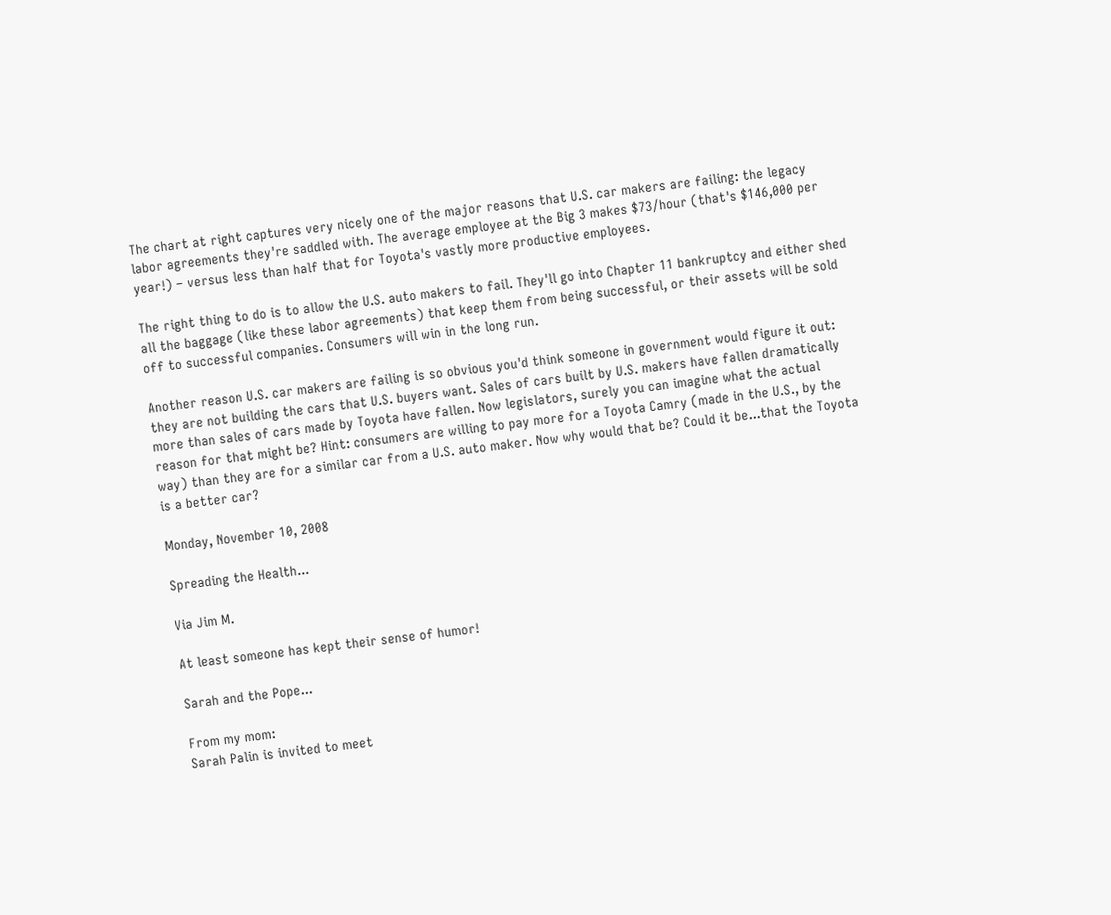The chart at right captures very nicely one of the major reasons that U.S. car makers are failing: the legacy labor agreements they're saddled with. The average employee at the Big 3 makes $73/hour (that's $146,000 per year!) – versus less than half that for Toyota's vastly more productive employees.

The right thing to do is to allow the U.S. auto makers to fail. They'll go into Chapter 11 bankruptcy and either shed all the baggage (like these labor agreements) that keep them from being successful, or their assets will be sold off to successful companies. Consumers will win in the long run.

Another reason U.S. car makers are failing is so obvious you'd think someone in government would figure it out: they are not building the cars that U.S. buyers want. Sales of cars built by U.S. makers have fallen dramatically more than sales of cars made by Toyota have fallen. Now legislators, surely you can imagine what the actual reason for that might be? Hint: consumers are willing to pay more for a Toyota Camry (made in the U.S., by the way) than they are for a similar car from a U.S. auto maker. Now why would that be? Could it be...that the Toyota is a better car?

Monday, November 10, 2008

Spreading the Health...

Via Jim M.

At least someone has kept their sense of humor!

Sarah and the Pope...

From my mom:
Sarah Palin is invited to meet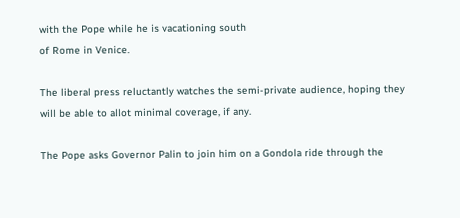with the Pope while he is vacationing south
of Rome in Venice.

The liberal press reluctantly watches the semi-private audience, hoping they
will be able to allot minimal coverage, if any.

The Pope asks Governor Palin to join him on a Gondola ride through the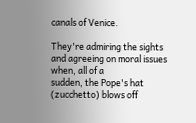canals of Venice.

They're admiring the sights and agreeing on moral issues when, all of a
sudden, the Pope's hat (zucchetto) blows off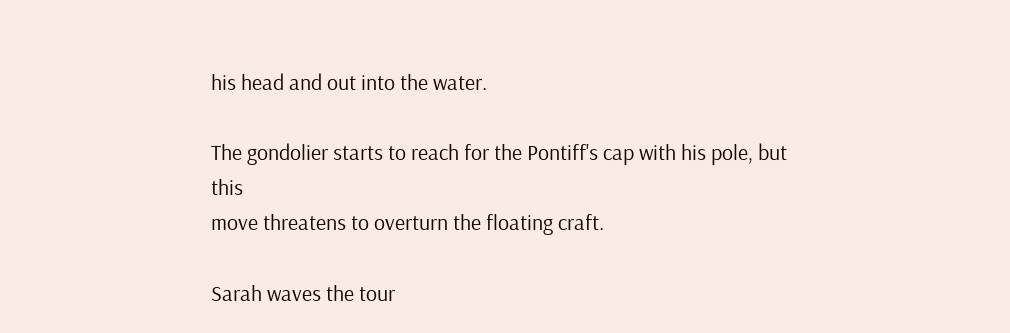his head and out into the water.

The gondolier starts to reach for the Pontiff's cap with his pole, but this
move threatens to overturn the floating craft.

Sarah waves the tour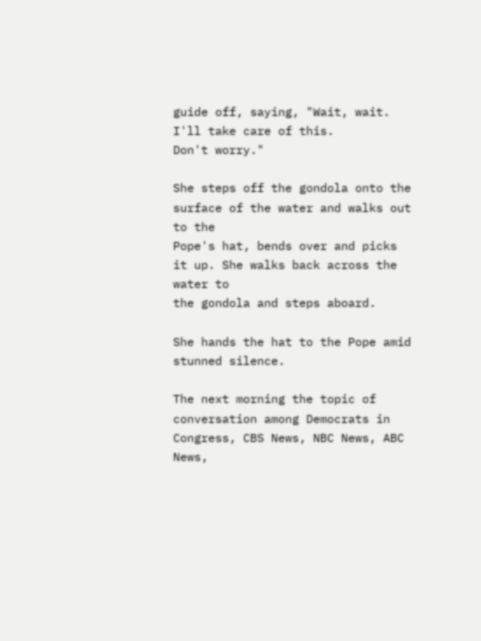guide off, saying, "Wait, wait. I'll take care of this.
Don't worry."

She steps off the gondola onto the surface of the water and walks out to the
Pope's hat, bends over and picks it up. She walks back across the water to
the gondola and steps aboard.

She hands the hat to the Pope amid stunned silence.

The next morning the topic of conversation among Democrats in Congress, CBS News, NBC News, ABC News,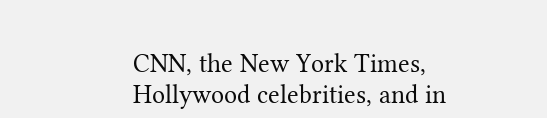CNN, the New York Times, Hollywood celebrities, and in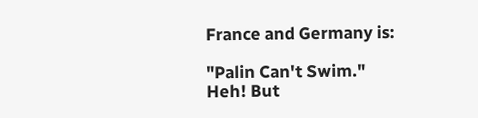France and Germany is:

"Palin Can't Swim."
Heh! But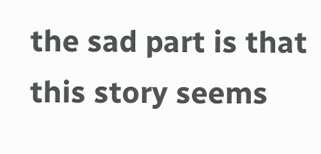the sad part is that this story seems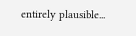entirely plausible...